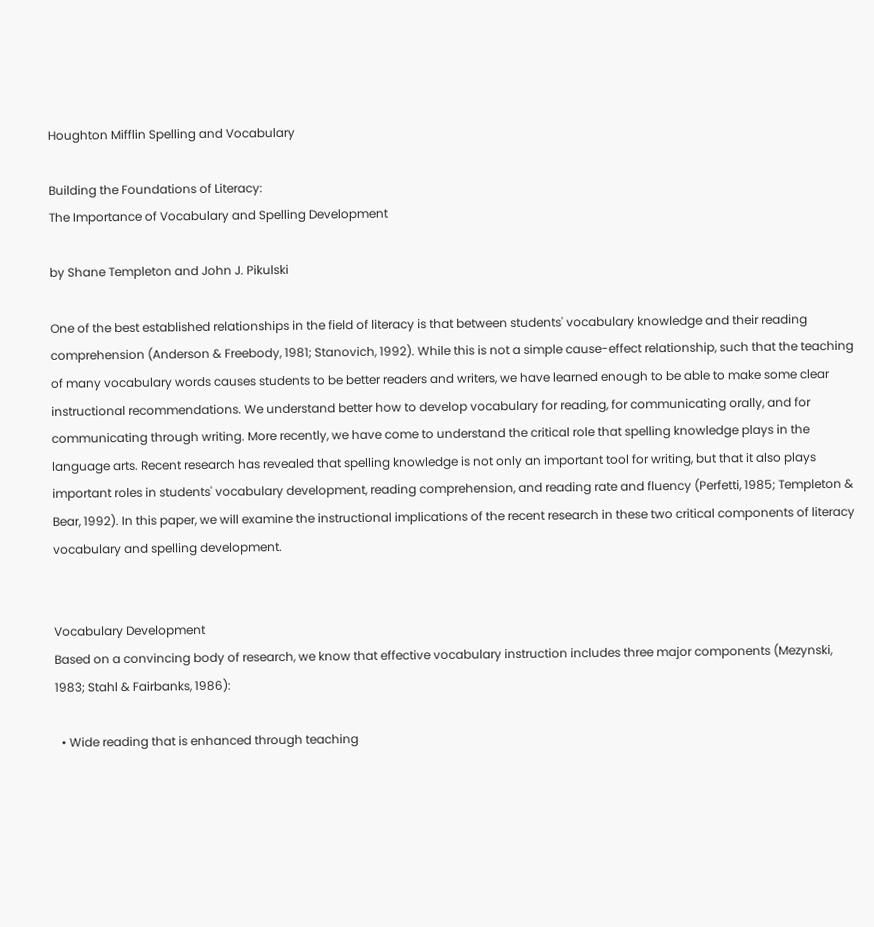Houghton Mifflin Spelling and Vocabulary

Building the Foundations of Literacy:
The Importance of Vocabulary and Spelling Development

by Shane Templeton and John J. Pikulski

One of the best established relationships in the field of literacy is that between students' vocabulary knowledge and their reading comprehension (Anderson & Freebody, 1981; Stanovich, 1992). While this is not a simple cause-effect relationship, such that the teaching of many vocabulary words causes students to be better readers and writers, we have learned enough to be able to make some clear instructional recommendations. We understand better how to develop vocabulary for reading, for communicating orally, and for communicating through writing. More recently, we have come to understand the critical role that spelling knowledge plays in the language arts. Recent research has revealed that spelling knowledge is not only an important tool for writing, but that it also plays important roles in students' vocabulary development, reading comprehension, and reading rate and fluency (Perfetti, 1985; Templeton & Bear, 1992). In this paper, we will examine the instructional implications of the recent research in these two critical components of literacy vocabulary and spelling development.


Vocabulary Development
Based on a convincing body of research, we know that effective vocabulary instruction includes three major components (Mezynski, 1983; Stahl & Fairbanks, 1986):

  • Wide reading that is enhanced through teaching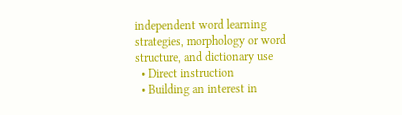independent word learning strategies, morphology or word structure, and dictionary use
  • Direct instruction
  • Building an interest in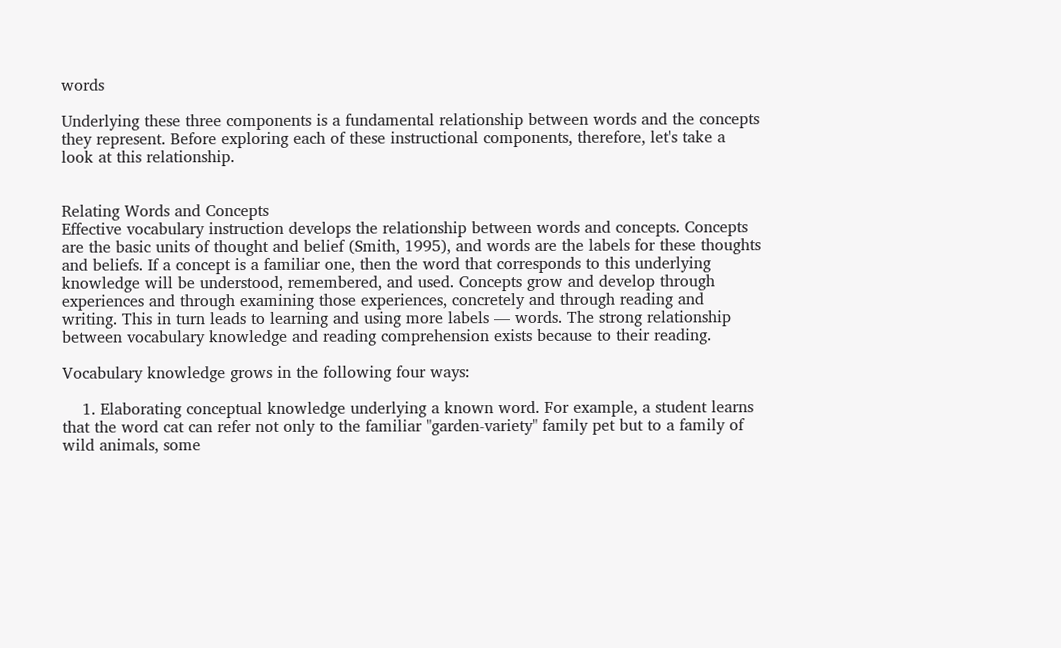words

Underlying these three components is a fundamental relationship between words and the concepts they represent. Before exploring each of these instructional components, therefore, let's take a look at this relationship.


Relating Words and Concepts
Effective vocabulary instruction develops the relationship between words and concepts. Concepts are the basic units of thought and belief (Smith, 1995), and words are the labels for these thoughts and beliefs. If a concept is a familiar one, then the word that corresponds to this underlying knowledge will be understood, remembered, and used. Concepts grow and develop through experiences and through examining those experiences, concretely and through reading and writing. This in turn leads to learning and using more labels — words. The strong relationship between vocabulary knowledge and reading comprehension exists because to their reading.

Vocabulary knowledge grows in the following four ways:

    1. Elaborating conceptual knowledge underlying a known word. For example, a student learns that the word cat can refer not only to the familiar "garden-variety" family pet but to a family of wild animals, some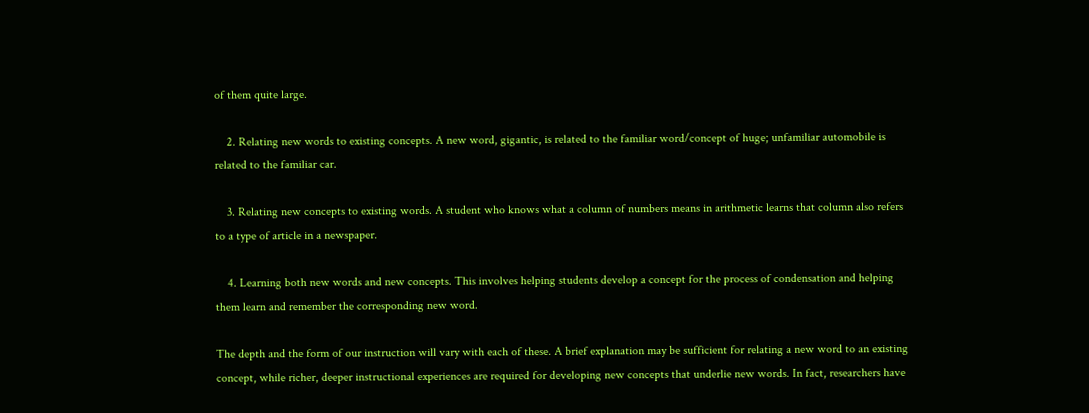of them quite large.

    2. Relating new words to existing concepts. A new word, gigantic, is related to the familiar word/concept of huge; unfamiliar automobile is related to the familiar car.

    3. Relating new concepts to existing words. A student who knows what a column of numbers means in arithmetic learns that column also refers to a type of article in a newspaper.

    4. Learning both new words and new concepts. This involves helping students develop a concept for the process of condensation and helping them learn and remember the corresponding new word.

The depth and the form of our instruction will vary with each of these. A brief explanation may be sufficient for relating a new word to an existing concept, while richer, deeper instructional experiences are required for developing new concepts that underlie new words. In fact, researchers have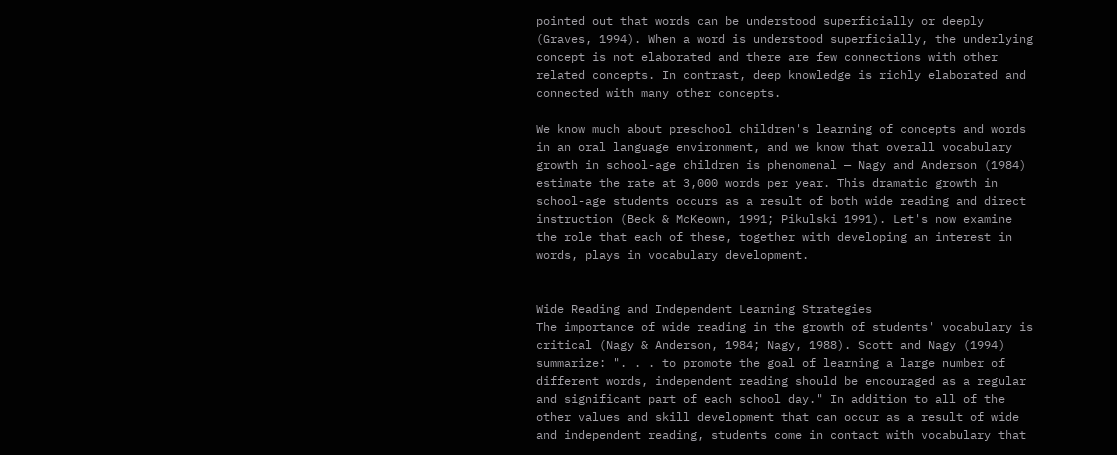pointed out that words can be understood superficially or deeply (Graves, 1994). When a word is understood superficially, the underlying concept is not elaborated and there are few connections with other related concepts. In contrast, deep knowledge is richly elaborated and connected with many other concepts.

We know much about preschool children's learning of concepts and words in an oral language environment, and we know that overall vocabulary growth in school-age children is phenomenal — Nagy and Anderson (1984) estimate the rate at 3,000 words per year. This dramatic growth in school-age students occurs as a result of both wide reading and direct instruction (Beck & McKeown, 1991; Pikulski 1991). Let's now examine the role that each of these, together with developing an interest in words, plays in vocabulary development.


Wide Reading and Independent Learning Strategies
The importance of wide reading in the growth of students' vocabulary is critical (Nagy & Anderson, 1984; Nagy, 1988). Scott and Nagy (1994) summarize: ". . . to promote the goal of learning a large number of different words, independent reading should be encouraged as a regular and significant part of each school day." In addition to all of the other values and skill development that can occur as a result of wide and independent reading, students come in contact with vocabulary that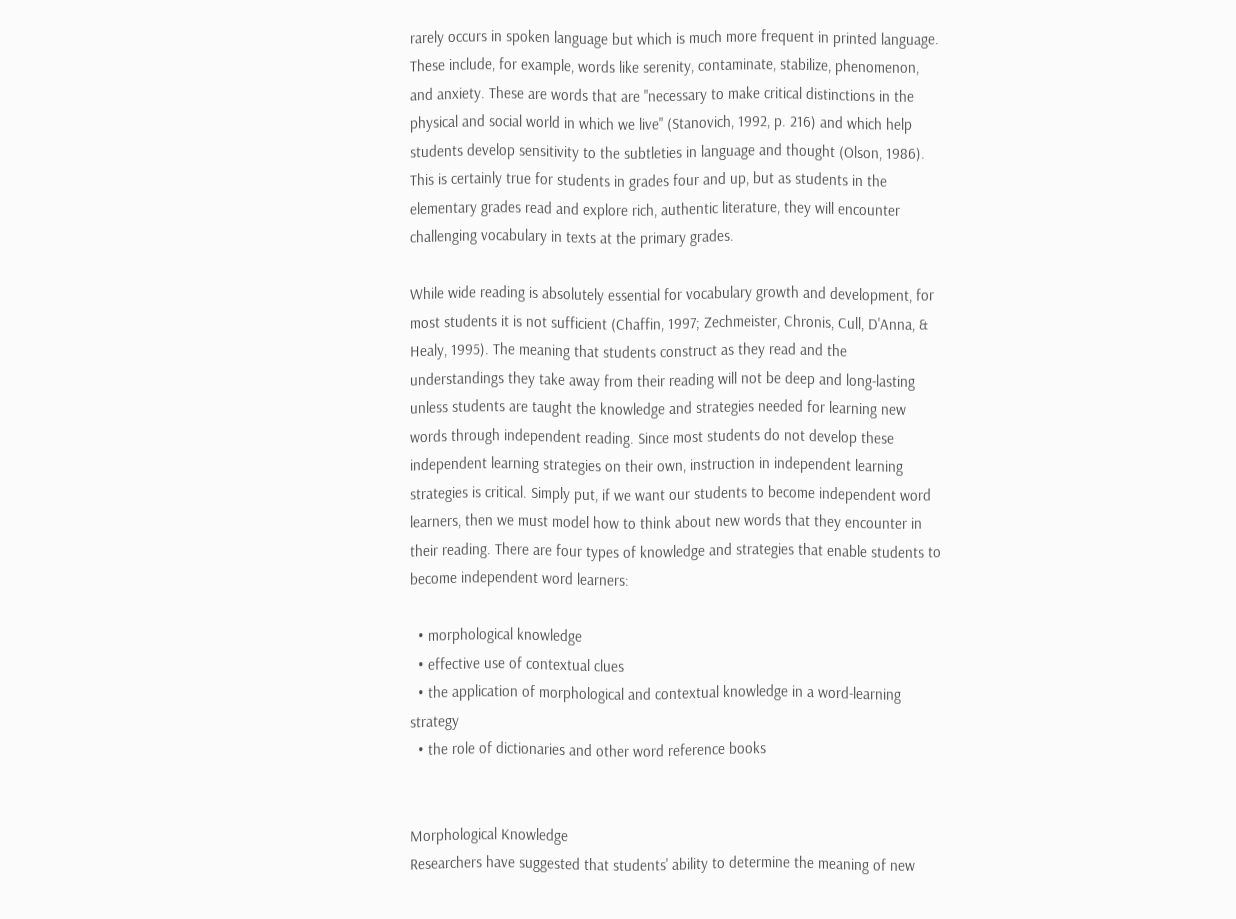rarely occurs in spoken language but which is much more frequent in printed language. These include, for example, words like serenity, contaminate, stabilize, phenomenon, and anxiety. These are words that are "necessary to make critical distinctions in the physical and social world in which we live" (Stanovich, 1992, p. 216) and which help students develop sensitivity to the subtleties in language and thought (Olson, 1986). This is certainly true for students in grades four and up, but as students in the elementary grades read and explore rich, authentic literature, they will encounter challenging vocabulary in texts at the primary grades.

While wide reading is absolutely essential for vocabulary growth and development, for most students it is not sufficient (Chaffin, 1997; Zechmeister, Chronis, Cull, D'Anna, & Healy, 1995). The meaning that students construct as they read and the understandings they take away from their reading will not be deep and long-lasting unless students are taught the knowledge and strategies needed for learning new words through independent reading. Since most students do not develop these independent learning strategies on their own, instruction in independent learning strategies is critical. Simply put, if we want our students to become independent word learners, then we must model how to think about new words that they encounter in their reading. There are four types of knowledge and strategies that enable students to become independent word learners:

  • morphological knowledge
  • effective use of contextual clues
  • the application of morphological and contextual knowledge in a word-learning strategy
  • the role of dictionaries and other word reference books


Morphological Knowledge
Researchers have suggested that students' ability to determine the meaning of new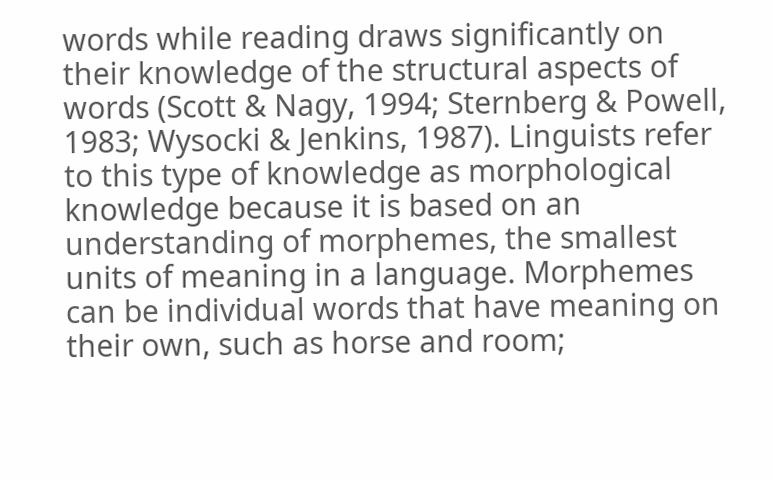words while reading draws significantly on their knowledge of the structural aspects of words (Scott & Nagy, 1994; Sternberg & Powell, 1983; Wysocki & Jenkins, 1987). Linguists refer to this type of knowledge as morphological knowledge because it is based on an understanding of morphemes, the smallest units of meaning in a language. Morphemes can be individual words that have meaning on their own, such as horse and room;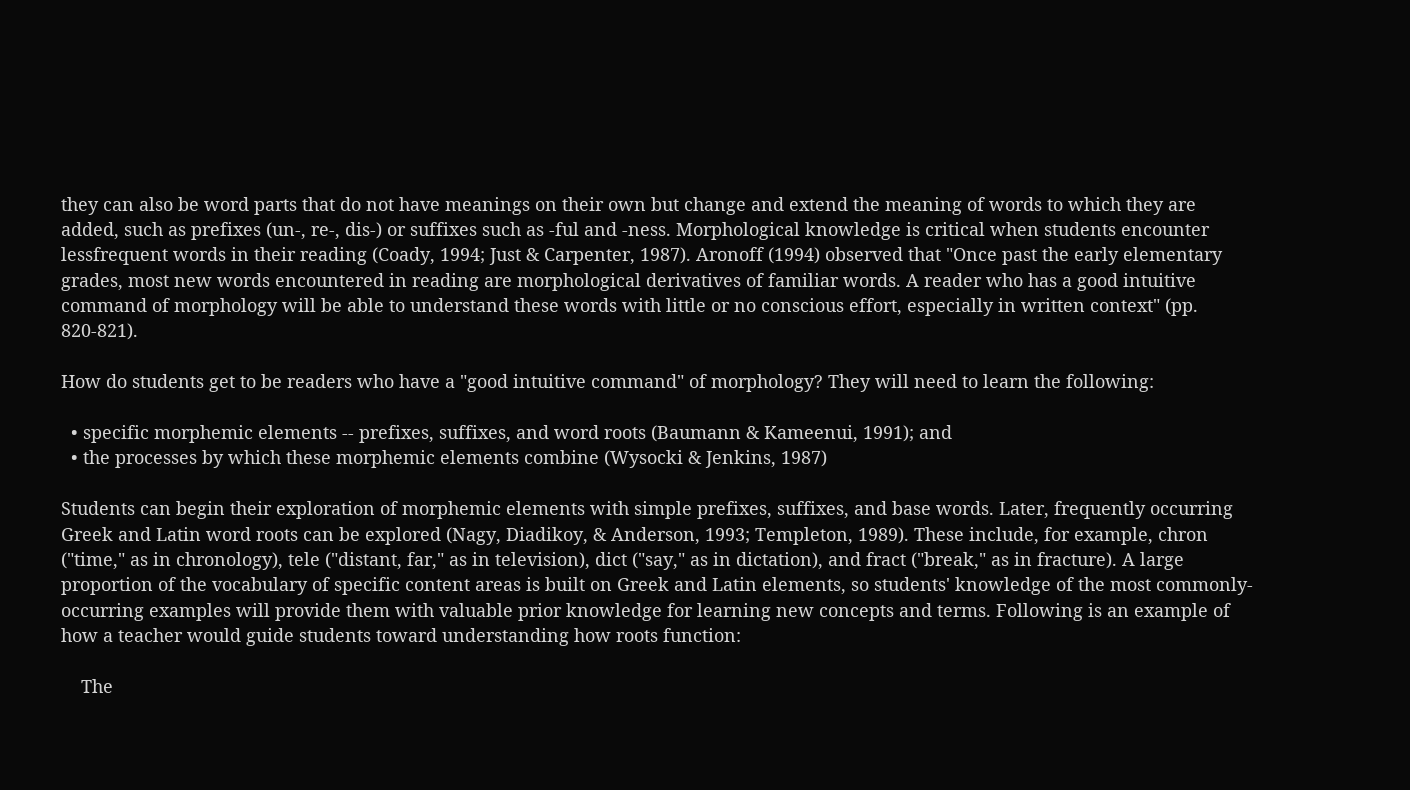they can also be word parts that do not have meanings on their own but change and extend the meaning of words to which they are added, such as prefixes (un-, re-, dis-) or suffixes such as -ful and -ness. Morphological knowledge is critical when students encounter lessfrequent words in their reading (Coady, 1994; Just & Carpenter, 1987). Aronoff (1994) observed that "Once past the early elementary grades, most new words encountered in reading are morphological derivatives of familiar words. A reader who has a good intuitive command of morphology will be able to understand these words with little or no conscious effort, especially in written context" (pp. 820-821).

How do students get to be readers who have a "good intuitive command" of morphology? They will need to learn the following:

  • specific morphemic elements -- prefixes, suffixes, and word roots (Baumann & Kameenui, 1991); and
  • the processes by which these morphemic elements combine (Wysocki & Jenkins, 1987)

Students can begin their exploration of morphemic elements with simple prefixes, suffixes, and base words. Later, frequently occurring Greek and Latin word roots can be explored (Nagy, Diadikoy, & Anderson, 1993; Templeton, 1989). These include, for example, chron ("time," as in chronology), tele ("distant, far," as in television), dict ("say," as in dictation), and fract ("break," as in fracture). A large proportion of the vocabulary of specific content areas is built on Greek and Latin elements, so students' knowledge of the most commonly-occurring examples will provide them with valuable prior knowledge for learning new concepts and terms. Following is an example of how a teacher would guide students toward understanding how roots function:

    The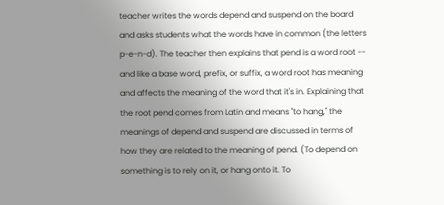teacher writes the words depend and suspend on the board and asks students what the words have in common (the letters p-e-n-d). The teacher then explains that pend is a word root -- and like a base word, prefix, or suffix, a word root has meaning and affects the meaning of the word that it's in. Explaining that the root pend comes from Latin and means "to hang," the meanings of depend and suspend are discussed in terms of how they are related to the meaning of pend. (To depend on something is to rely on it, or hang onto it. To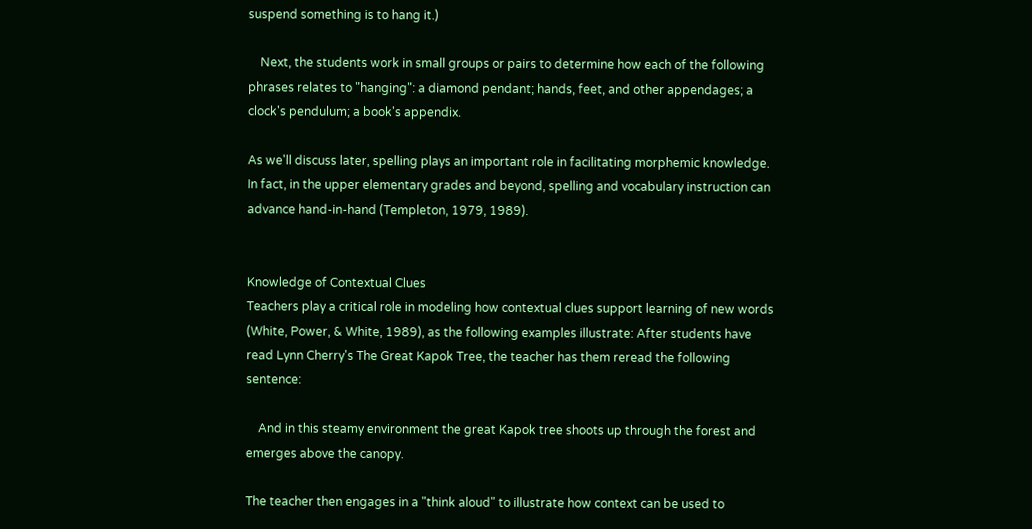suspend something is to hang it.)

    Next, the students work in small groups or pairs to determine how each of the following phrases relates to "hanging": a diamond pendant; hands, feet, and other appendages; a clock's pendulum; a book's appendix.

As we'll discuss later, spelling plays an important role in facilitating morphemic knowledge. In fact, in the upper elementary grades and beyond, spelling and vocabulary instruction can advance hand-in-hand (Templeton, 1979, 1989).


Knowledge of Contextual Clues
Teachers play a critical role in modeling how contextual clues support learning of new words (White, Power, & White, 1989), as the following examples illustrate: After students have read Lynn Cherry's The Great Kapok Tree, the teacher has them reread the following sentence:

    And in this steamy environment the great Kapok tree shoots up through the forest and emerges above the canopy.

The teacher then engages in a "think aloud" to illustrate how context can be used to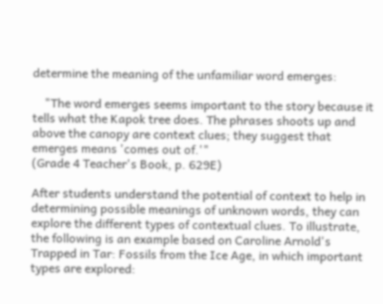determine the meaning of the unfamiliar word emerges:

    "The word emerges seems important to the story because it tells what the Kapok tree does. The phrases shoots up and above the canopy are context clues; they suggest that emerges means 'comes out of.'"
(Grade 4 Teacher's Book, p. 629E)

After students understand the potential of context to help in determining possible meanings of unknown words, they can explore the different types of contextual clues. To illustrate, the following is an example based on Caroline Arnold's Trapped in Tar: Fossils from the Ice Age, in which important types are explored: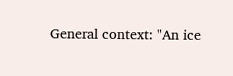General context: "An ice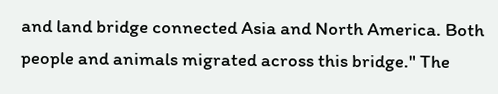and land bridge connected Asia and North America. Both people and animals migrated across this bridge." The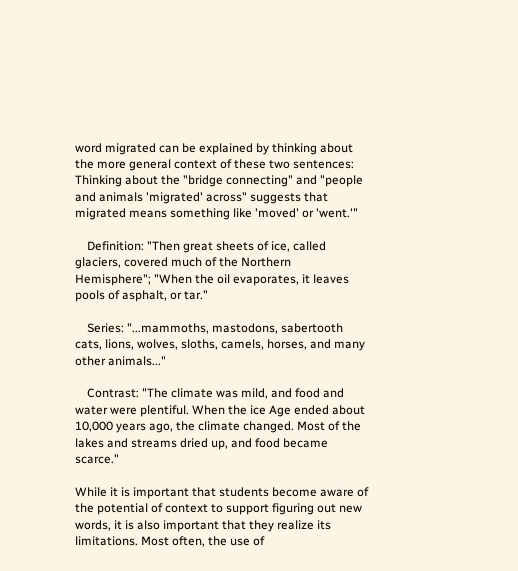word migrated can be explained by thinking about the more general context of these two sentences: Thinking about the "bridge connecting" and "people and animals 'migrated' across" suggests that migrated means something like 'moved' or 'went.'"

    Definition: "Then great sheets of ice, called glaciers, covered much of the Northern Hemisphere"; "When the oil evaporates, it leaves pools of asphalt, or tar."

    Series: "...mammoths, mastodons, sabertooth cats, lions, wolves, sloths, camels, horses, and many other animals..."

    Contrast: "The climate was mild, and food and water were plentiful. When the ice Age ended about 10,000 years ago, the climate changed. Most of the lakes and streams dried up, and food became scarce."

While it is important that students become aware of the potential of context to support figuring out new words, it is also important that they realize its limitations. Most often, the use of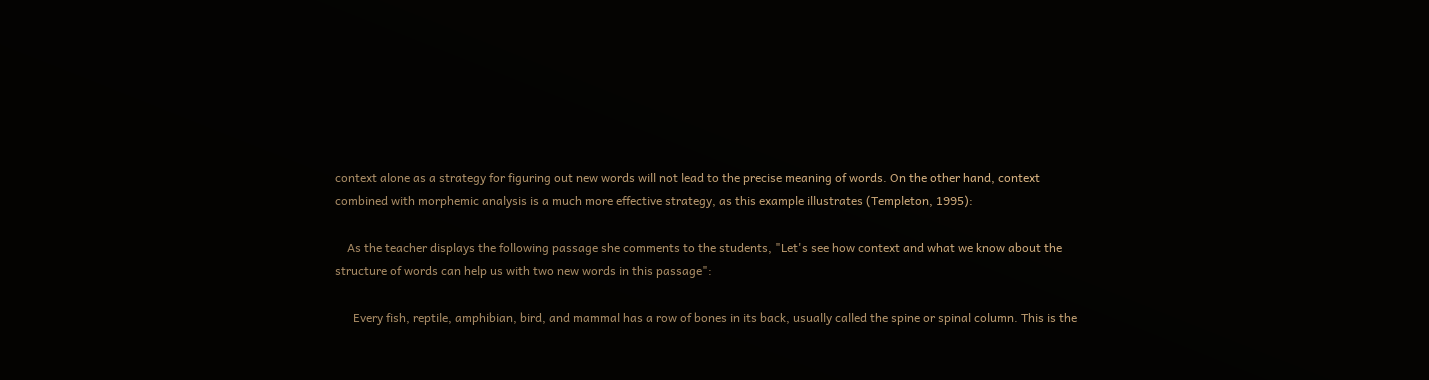context alone as a strategy for figuring out new words will not lead to the precise meaning of words. On the other hand, context combined with morphemic analysis is a much more effective strategy, as this example illustrates (Templeton, 1995):

    As the teacher displays the following passage she comments to the students, "Let's see how context and what we know about the structure of words can help us with two new words in this passage":

      Every fish, reptile, amphibian, bird, and mammal has a row of bones in its back, usually called the spine or spinal column. This is the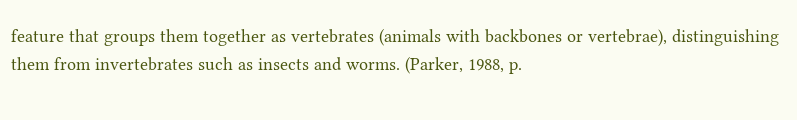feature that groups them together as vertebrates (animals with backbones or vertebrae), distinguishing them from invertebrates such as insects and worms. (Parker, 1988, p.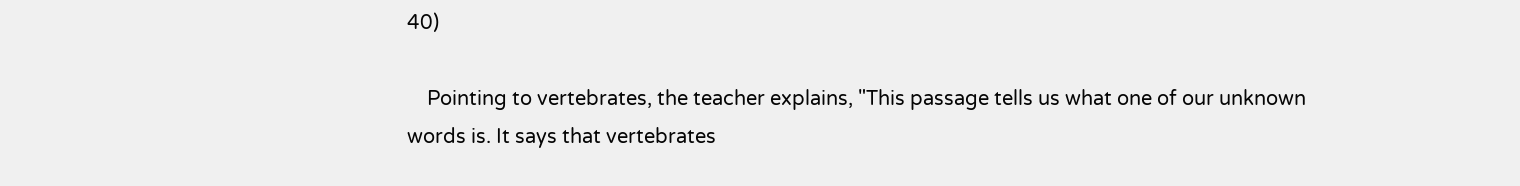40)

    Pointing to vertebrates, the teacher explains, "This passage tells us what one of our unknown words is. It says that vertebrates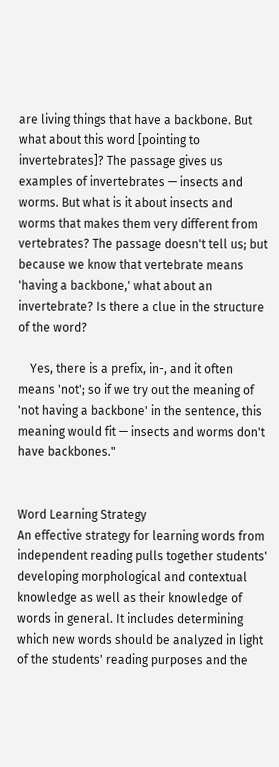are living things that have a backbone. But what about this word [pointing to invertebrates]? The passage gives us examples of invertebrates — insects and worms. But what is it about insects and worms that makes them very different from vertebrates? The passage doesn't tell us; but because we know that vertebrate means 'having a backbone,' what about an invertebrate? Is there a clue in the structure of the word?

    Yes, there is a prefix, in-, and it often means 'not'; so if we try out the meaning of 'not having a backbone' in the sentence, this meaning would fit — insects and worms don't have backbones."


Word Learning Strategy
An effective strategy for learning words from independent reading pulls together students' developing morphological and contextual knowledge as well as their knowledge of words in general. It includes determining which new words should be analyzed in light of the students' reading purposes and the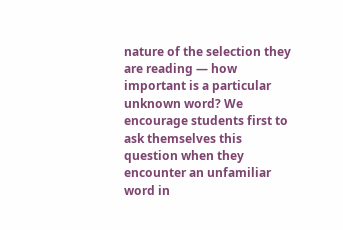nature of the selection they are reading — how important is a particular unknown word? We encourage students first to ask themselves this question when they encounter an unfamiliar word in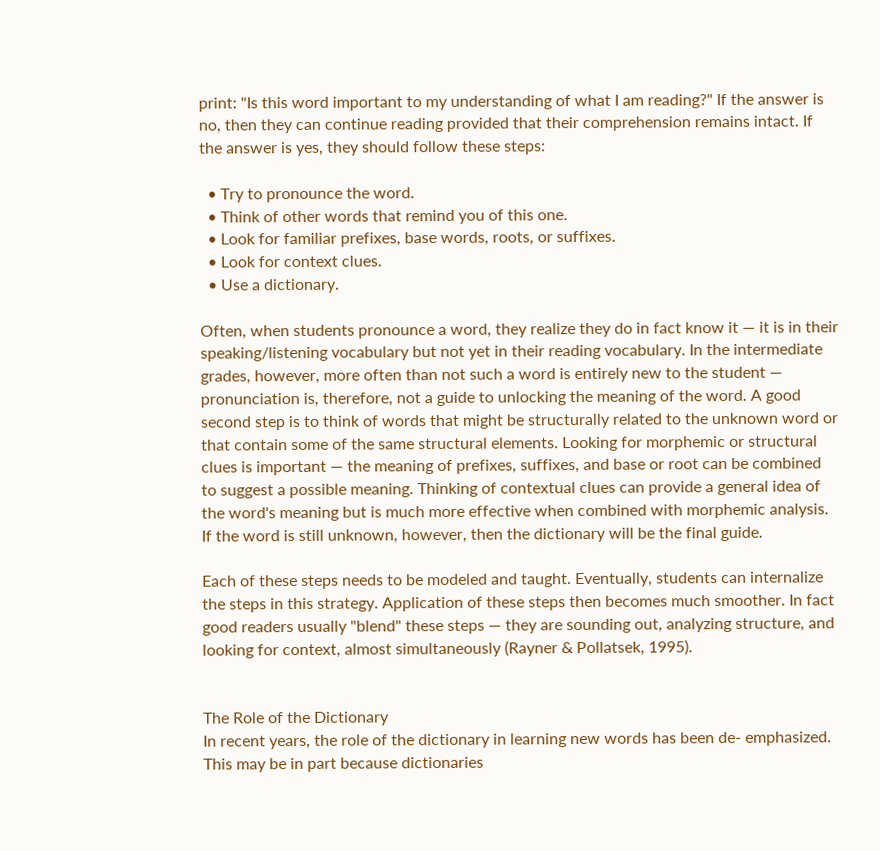print: "Is this word important to my understanding of what I am reading?" If the answer is no, then they can continue reading provided that their comprehension remains intact. If the answer is yes, they should follow these steps:

  • Try to pronounce the word.
  • Think of other words that remind you of this one.
  • Look for familiar prefixes, base words, roots, or suffixes.
  • Look for context clues.
  • Use a dictionary.

Often, when students pronounce a word, they realize they do in fact know it — it is in their speaking/listening vocabulary but not yet in their reading vocabulary. In the intermediate grades, however, more often than not such a word is entirely new to the student — pronunciation is, therefore, not a guide to unlocking the meaning of the word. A good second step is to think of words that might be structurally related to the unknown word or that contain some of the same structural elements. Looking for morphemic or structural clues is important — the meaning of prefixes, suffixes, and base or root can be combined to suggest a possible meaning. Thinking of contextual clues can provide a general idea of the word's meaning but is much more effective when combined with morphemic analysis. If the word is still unknown, however, then the dictionary will be the final guide.

Each of these steps needs to be modeled and taught. Eventually, students can internalize the steps in this strategy. Application of these steps then becomes much smoother. In fact good readers usually "blend" these steps — they are sounding out, analyzing structure, and looking for context, almost simultaneously (Rayner & Pollatsek, 1995).


The Role of the Dictionary
In recent years, the role of the dictionary in learning new words has been de- emphasized. This may be in part because dictionaries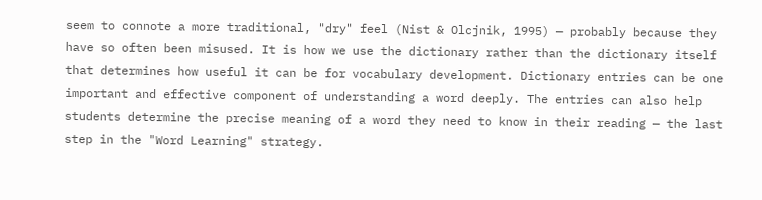seem to connote a more traditional, "dry" feel (Nist & Olcjnik, 1995) — probably because they have so often been misused. It is how we use the dictionary rather than the dictionary itself that determines how useful it can be for vocabulary development. Dictionary entries can be one important and effective component of understanding a word deeply. The entries can also help students determine the precise meaning of a word they need to know in their reading — the last step in the "Word Learning" strategy.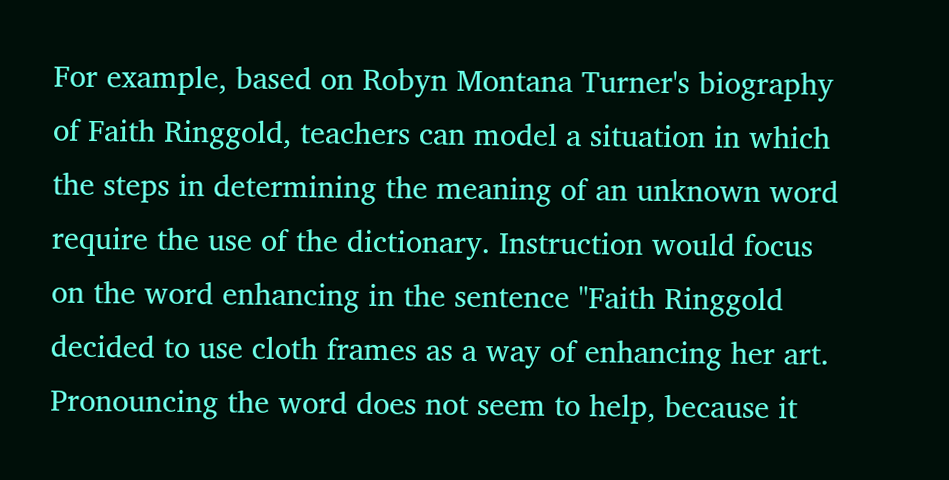For example, based on Robyn Montana Turner's biography of Faith Ringgold, teachers can model a situation in which the steps in determining the meaning of an unknown word require the use of the dictionary. Instruction would focus on the word enhancing in the sentence "Faith Ringgold decided to use cloth frames as a way of enhancing her art. Pronouncing the word does not seem to help, because it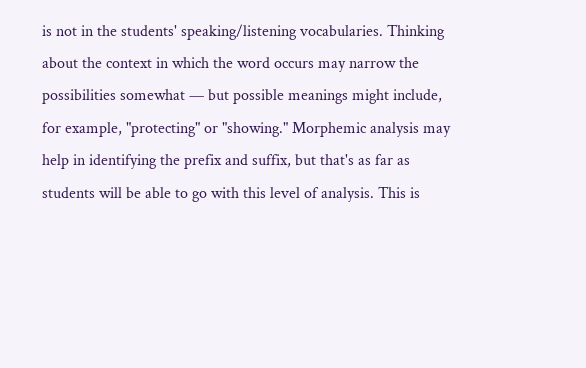is not in the students' speaking/listening vocabularies. Thinking about the context in which the word occurs may narrow the possibilities somewhat — but possible meanings might include, for example, "protecting" or "showing." Morphemic analysis may help in identifying the prefix and suffix, but that's as far as students will be able to go with this level of analysis. This is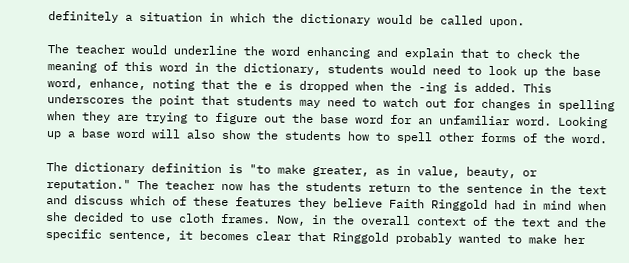definitely a situation in which the dictionary would be called upon.

The teacher would underline the word enhancing and explain that to check the meaning of this word in the dictionary, students would need to look up the base word, enhance, noting that the e is dropped when the -ing is added. This underscores the point that students may need to watch out for changes in spelling when they are trying to figure out the base word for an unfamiliar word. Looking up a base word will also show the students how to spell other forms of the word.

The dictionary definition is "to make greater, as in value, beauty, or reputation." The teacher now has the students return to the sentence in the text and discuss which of these features they believe Faith Ringgold had in mind when she decided to use cloth frames. Now, in the overall context of the text and the specific sentence, it becomes clear that Ringgold probably wanted to make her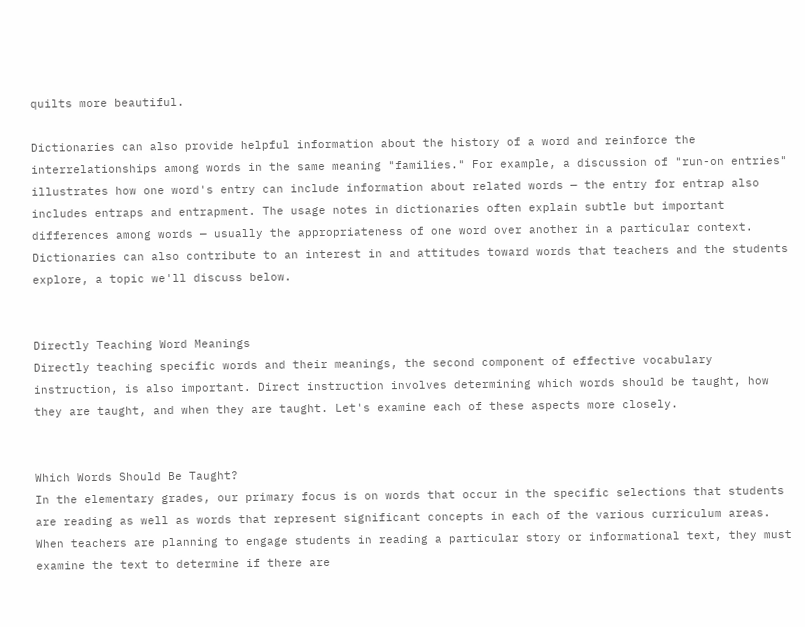quilts more beautiful.

Dictionaries can also provide helpful information about the history of a word and reinforce the interrelationships among words in the same meaning "families." For example, a discussion of "run-on entries" illustrates how one word's entry can include information about related words — the entry for entrap also includes entraps and entrapment. The usage notes in dictionaries often explain subtle but important differences among words — usually the appropriateness of one word over another in a particular context. Dictionaries can also contribute to an interest in and attitudes toward words that teachers and the students explore, a topic we'll discuss below.


Directly Teaching Word Meanings
Directly teaching specific words and their meanings, the second component of effective vocabulary instruction, is also important. Direct instruction involves determining which words should be taught, how they are taught, and when they are taught. Let's examine each of these aspects more closely.


Which Words Should Be Taught?
In the elementary grades, our primary focus is on words that occur in the specific selections that students are reading as well as words that represent significant concepts in each of the various curriculum areas. When teachers are planning to engage students in reading a particular story or informational text, they must examine the text to determine if there are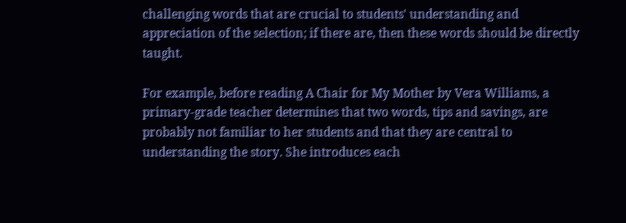challenging words that are crucial to students' understanding and appreciation of the selection; if there are, then these words should be directly taught.

For example, before reading A Chair for My Mother by Vera Williams, a primary-grade teacher determines that two words, tips and savings, are probably not familiar to her students and that they are central to understanding the story. She introduces each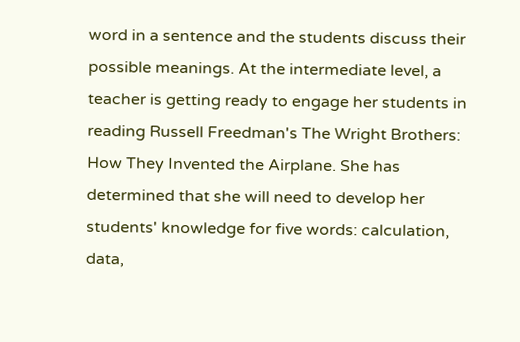word in a sentence and the students discuss their possible meanings. At the intermediate level, a teacher is getting ready to engage her students in reading Russell Freedman's The Wright Brothers: How They Invented the Airplane. She has determined that she will need to develop her students' knowledge for five words: calculation, data,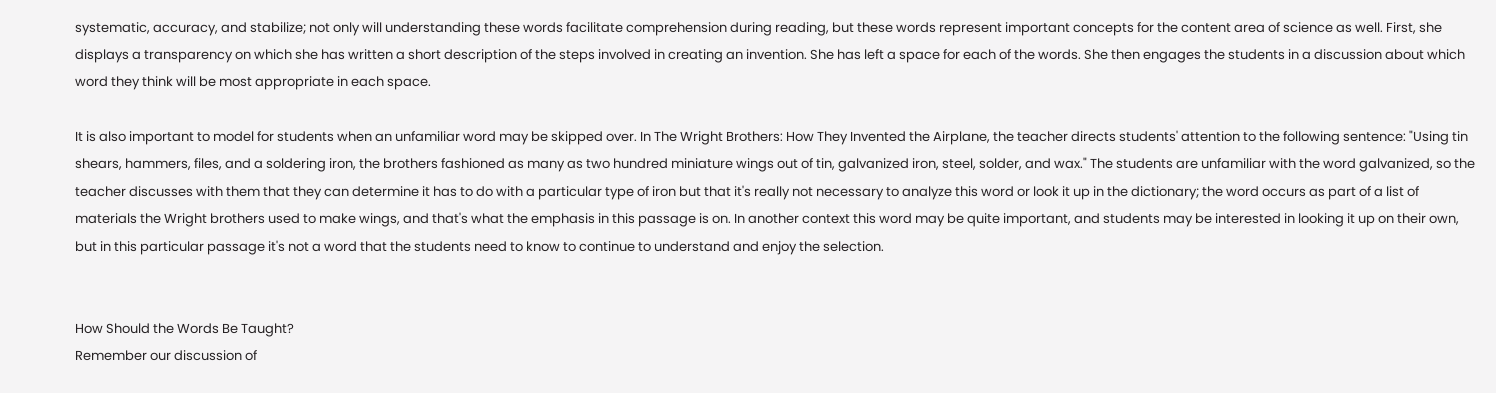systematic, accuracy, and stabilize; not only will understanding these words facilitate comprehension during reading, but these words represent important concepts for the content area of science as well. First, she displays a transparency on which she has written a short description of the steps involved in creating an invention. She has left a space for each of the words. She then engages the students in a discussion about which word they think will be most appropriate in each space.

It is also important to model for students when an unfamiliar word may be skipped over. In The Wright Brothers: How They Invented the Airplane, the teacher directs students' attention to the following sentence: "Using tin shears, hammers, files, and a soldering iron, the brothers fashioned as many as two hundred miniature wings out of tin, galvanized iron, steel, solder, and wax." The students are unfamiliar with the word galvanized, so the teacher discusses with them that they can determine it has to do with a particular type of iron but that it's really not necessary to analyze this word or look it up in the dictionary; the word occurs as part of a list of materials the Wright brothers used to make wings, and that's what the emphasis in this passage is on. In another context this word may be quite important, and students may be interested in looking it up on their own, but in this particular passage it's not a word that the students need to know to continue to understand and enjoy the selection.


How Should the Words Be Taught?
Remember our discussion of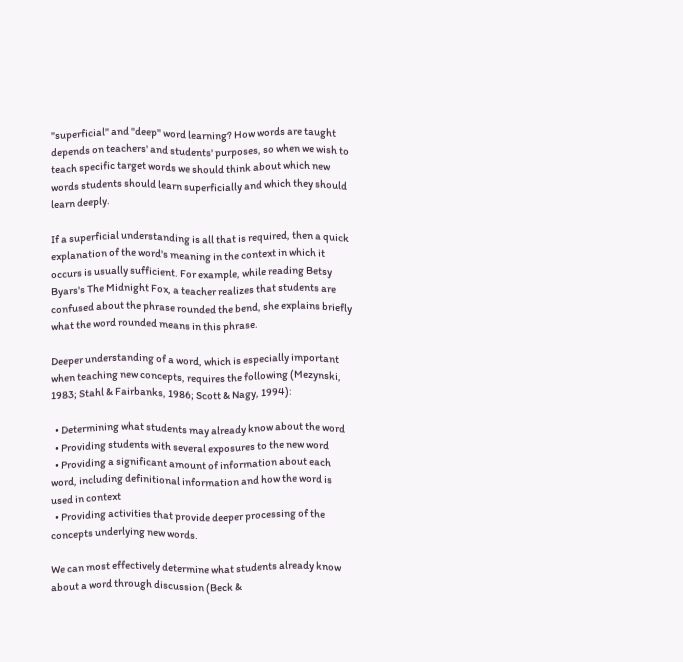"superficial" and "deep" word learning? How words are taught depends on teachers' and students' purposes, so when we wish to teach specific target words we should think about which new words students should learn superficially and which they should learn deeply.

If a superficial understanding is all that is required, then a quick explanation of the word's meaning in the context in which it occurs is usually sufficient. For example, while reading Betsy Byars's The Midnight Fox, a teacher realizes that students are confused about the phrase rounded the bend, she explains briefly what the word rounded means in this phrase.

Deeper understanding of a word, which is especially important when teaching new concepts, requires the following (Mezynski, 1983; Stahl & Fairbanks, 1986; Scott & Nagy, 1994):

  • Determining what students may already know about the word
  • Providing students with several exposures to the new word
  • Providing a significant amount of information about each word, including definitional information and how the word is used in context
  • Providing activities that provide deeper processing of the concepts underlying new words.

We can most effectively determine what students already know about a word through discussion (Beck &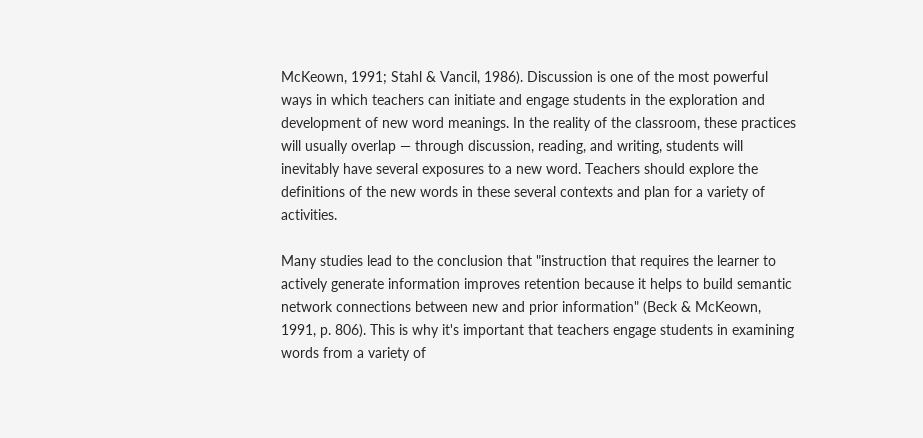McKeown, 1991; Stahl & Vancil, 1986). Discussion is one of the most powerful ways in which teachers can initiate and engage students in the exploration and development of new word meanings. In the reality of the classroom, these practices will usually overlap — through discussion, reading, and writing, students will inevitably have several exposures to a new word. Teachers should explore the definitions of the new words in these several contexts and plan for a variety of activities.

Many studies lead to the conclusion that "instruction that requires the learner to actively generate information improves retention because it helps to build semantic network connections between new and prior information" (Beck & McKeown, 1991, p. 806). This is why it's important that teachers engage students in examining words from a variety of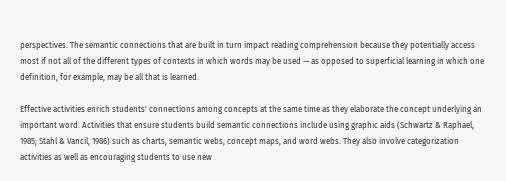perspectives. The semantic connections that are built in turn impact reading comprehension because they potentially access most if not all of the different types of contexts in which words may be used — as opposed to superficial learning in which one definition, for example, may be all that is learned.

Effective activities enrich students' connections among concepts at the same time as they elaborate the concept underlying an important word. Activities that ensure students build semantic connections include using graphic aids (Schwartz & Raphael, 1985; Stahl & Vancil, 1986) such as charts, semantic webs, concept maps, and word webs. They also involve categorization activities as well as encouraging students to use new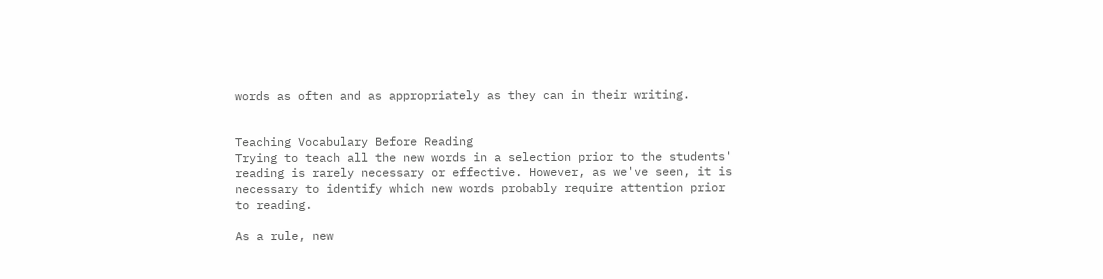words as often and as appropriately as they can in their writing.


Teaching Vocabulary Before Reading
Trying to teach all the new words in a selection prior to the students' reading is rarely necessary or effective. However, as we've seen, it is necessary to identify which new words probably require attention prior to reading.

As a rule, new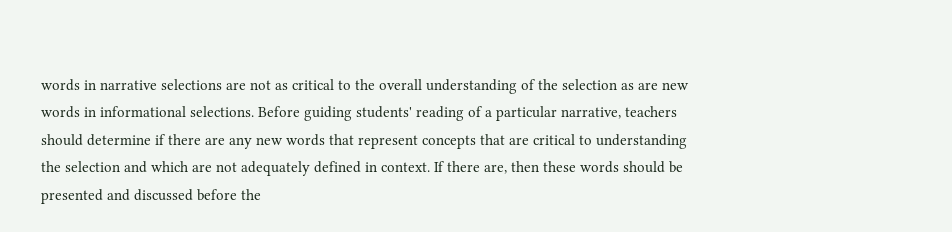words in narrative selections are not as critical to the overall understanding of the selection as are new words in informational selections. Before guiding students' reading of a particular narrative, teachers should determine if there are any new words that represent concepts that are critical to understanding the selection and which are not adequately defined in context. If there are, then these words should be presented and discussed before the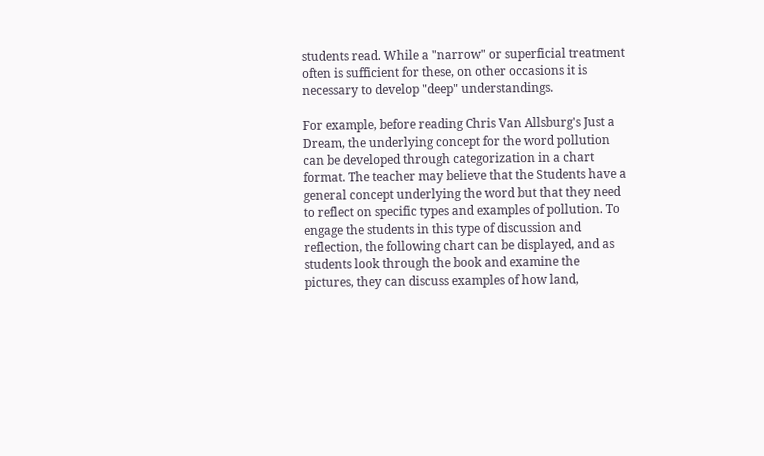students read. While a "narrow" or superficial treatment often is sufficient for these, on other occasions it is necessary to develop "deep" understandings.

For example, before reading Chris Van Allsburg's Just a Dream, the underlying concept for the word pollution can be developed through categorization in a chart format. The teacher may believe that the Students have a general concept underlying the word but that they need to reflect on specific types and examples of pollution. To engage the students in this type of discussion and reflection, the following chart can be displayed, and as students look through the book and examine the pictures, they can discuss examples of how land,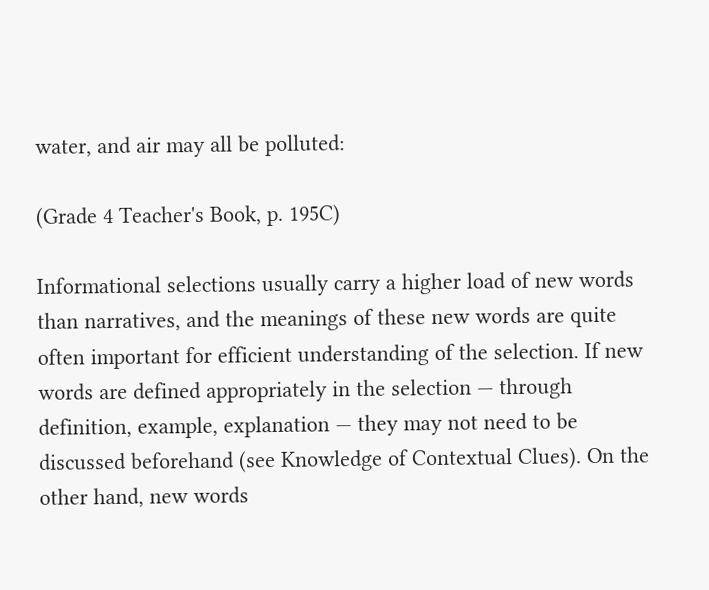water, and air may all be polluted:

(Grade 4 Teacher's Book, p. 195C)

Informational selections usually carry a higher load of new words than narratives, and the meanings of these new words are quite often important for efficient understanding of the selection. If new words are defined appropriately in the selection — through definition, example, explanation — they may not need to be discussed beforehand (see Knowledge of Contextual Clues). On the other hand, new words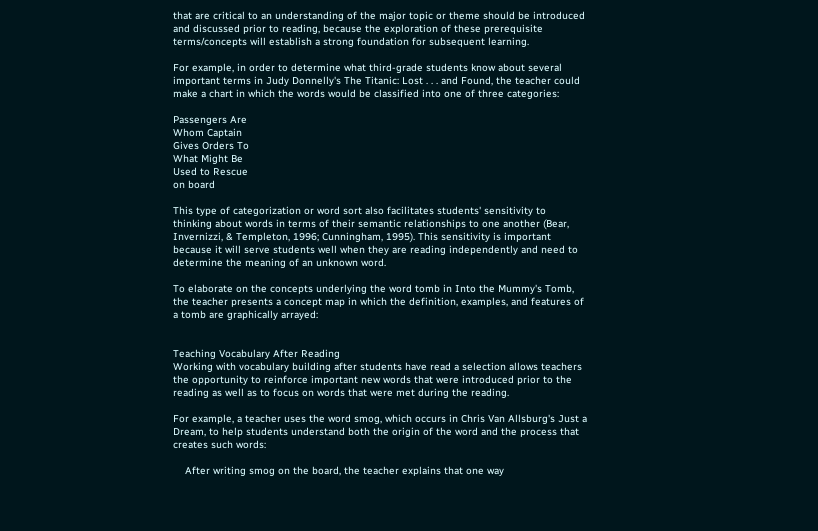that are critical to an understanding of the major topic or theme should be introduced and discussed prior to reading, because the exploration of these prerequisite terms/concepts will establish a strong foundation for subsequent learning.

For example, in order to determine what third-grade students know about several important terms in Judy Donnelly's The Titanic: Lost . . . and Found, the teacher could make a chart in which the words would be classified into one of three categories:

Passengers Are
Whom Captain
Gives Orders To
What Might Be
Used to Rescue
on board

This type of categorization or word sort also facilitates students' sensitivity to thinking about words in terms of their semantic relationships to one another (Bear, Invernizzi, & Templeton, 1996; Cunningham, 1995). This sensitivity is important because it will serve students well when they are reading independently and need to determine the meaning of an unknown word.

To elaborate on the concepts underlying the word tomb in Into the Mummy's Tomb, the teacher presents a concept map in which the definition, examples, and features of a tomb are graphically arrayed:


Teaching Vocabulary After Reading
Working with vocabulary building after students have read a selection allows teachers the opportunity to reinforce important new words that were introduced prior to the reading as well as to focus on words that were met during the reading.

For example, a teacher uses the word smog, which occurs in Chris Van Allsburg's Just a Dream, to help students understand both the origin of the word and the process that creates such words:

    After writing smog on the board, the teacher explains that one way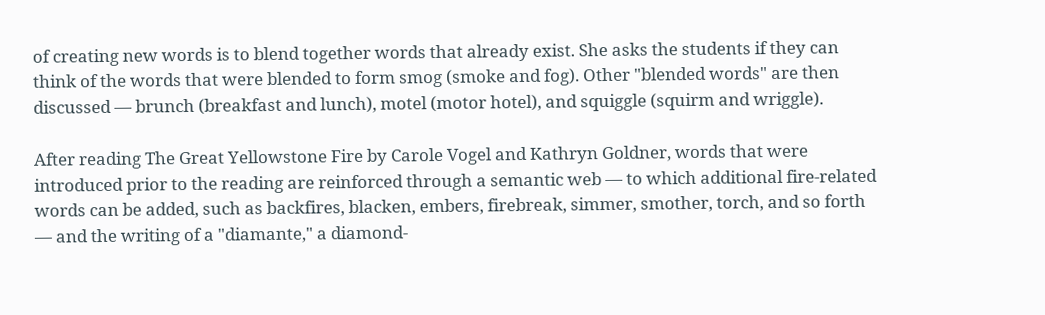of creating new words is to blend together words that already exist. She asks the students if they can think of the words that were blended to form smog (smoke and fog). Other "blended words" are then discussed — brunch (breakfast and lunch), motel (motor hotel), and squiggle (squirm and wriggle).

After reading The Great Yellowstone Fire by Carole Vogel and Kathryn Goldner, words that were introduced prior to the reading are reinforced through a semantic web — to which additional fire-related words can be added, such as backfires, blacken, embers, firebreak, simmer, smother, torch, and so forth — and the writing of a "diamante," a diamond-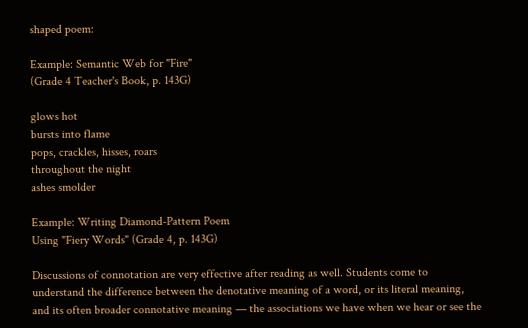shaped poem:

Example: Semantic Web for "Fire"
(Grade 4 Teacher's Book, p. 143G)

glows hot
bursts into flame
pops, crackles, hisses, roars
throughout the night
ashes smolder

Example: Writing Diamond-Pattern Poem
Using "Fiery Words" (Grade 4, p. 143G)

Discussions of connotation are very effective after reading as well. Students come to understand the difference between the denotative meaning of a word, or its literal meaning, and its often broader connotative meaning — the associations we have when we hear or see the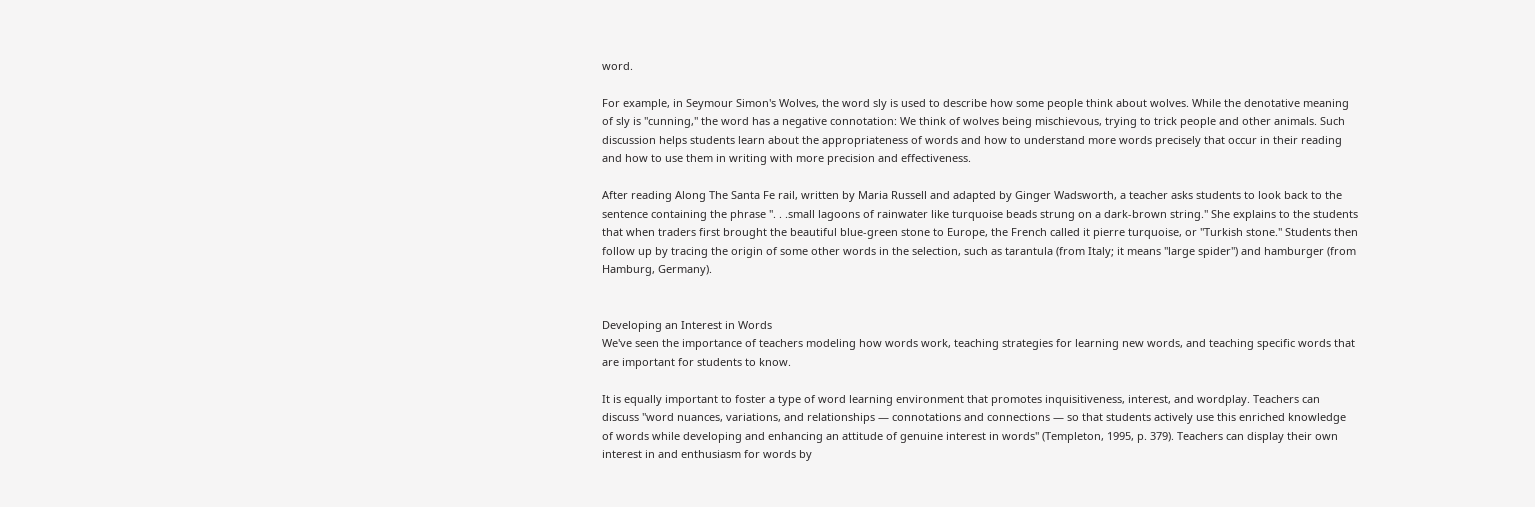word.

For example, in Seymour Simon's Wolves, the word sly is used to describe how some people think about wolves. While the denotative meaning of sly is "cunning," the word has a negative connotation: We think of wolves being mischievous, trying to trick people and other animals. Such discussion helps students learn about the appropriateness of words and how to understand more words precisely that occur in their reading and how to use them in writing with more precision and effectiveness.

After reading Along The Santa Fe rail, written by Maria Russell and adapted by Ginger Wadsworth, a teacher asks students to look back to the sentence containing the phrase ". . .small lagoons of rainwater like turquoise beads strung on a dark-brown string." She explains to the students that when traders first brought the beautiful blue-green stone to Europe, the French called it pierre turquoise, or "Turkish stone." Students then follow up by tracing the origin of some other words in the selection, such as tarantula (from Italy; it means "large spider") and hamburger (from Hamburg, Germany).


Developing an Interest in Words
We've seen the importance of teachers modeling how words work, teaching strategies for learning new words, and teaching specific words that are important for students to know.

It is equally important to foster a type of word learning environment that promotes inquisitiveness, interest, and wordplay. Teachers can discuss "word nuances, variations, and relationships — connotations and connections — so that students actively use this enriched knowledge of words while developing and enhancing an attitude of genuine interest in words" (Templeton, 1995, p. 379). Teachers can display their own interest in and enthusiasm for words by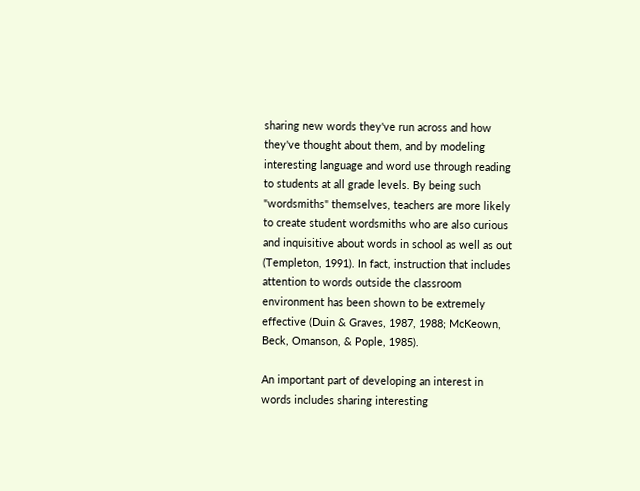sharing new words they've run across and how they've thought about them, and by modeling interesting language and word use through reading to students at all grade levels. By being such "wordsmiths" themselves, teachers are more likely to create student wordsmiths who are also curious and inquisitive about words in school as well as out (Templeton, 1991). In fact, instruction that includes attention to words outside the classroom environment has been shown to be extremely effective (Duin & Graves, 1987, 1988; McKeown, Beck, Omanson, & Pople, 1985).

An important part of developing an interest in words includes sharing interesting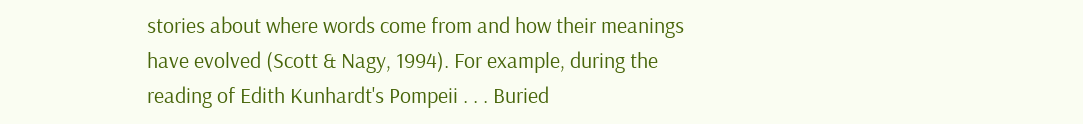stories about where words come from and how their meanings have evolved (Scott & Nagy, 1994). For example, during the reading of Edith Kunhardt's Pompeii . . . Buried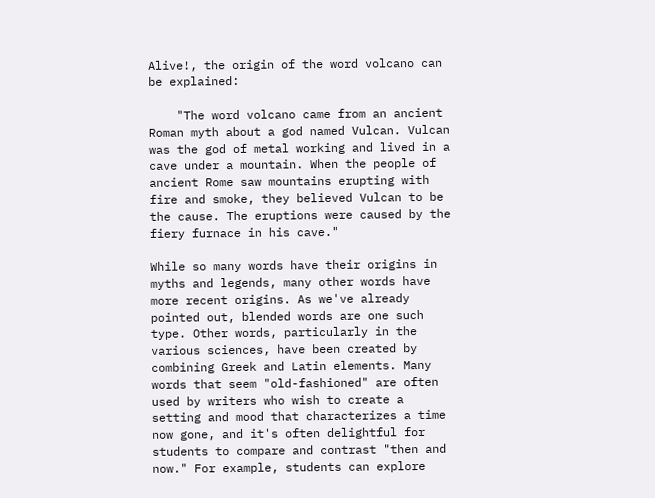Alive!, the origin of the word volcano can be explained:

    "The word volcano came from an ancient Roman myth about a god named Vulcan. Vulcan was the god of metal working and lived in a cave under a mountain. When the people of ancient Rome saw mountains erupting with fire and smoke, they believed Vulcan to be the cause. The eruptions were caused by the fiery furnace in his cave."

While so many words have their origins in myths and legends, many other words have more recent origins. As we've already pointed out, blended words are one such type. Other words, particularly in the various sciences, have been created by combining Greek and Latin elements. Many words that seem "old-fashioned" are often used by writers who wish to create a setting and mood that characterizes a time now gone, and it's often delightful for students to compare and contrast "then and now." For example, students can explore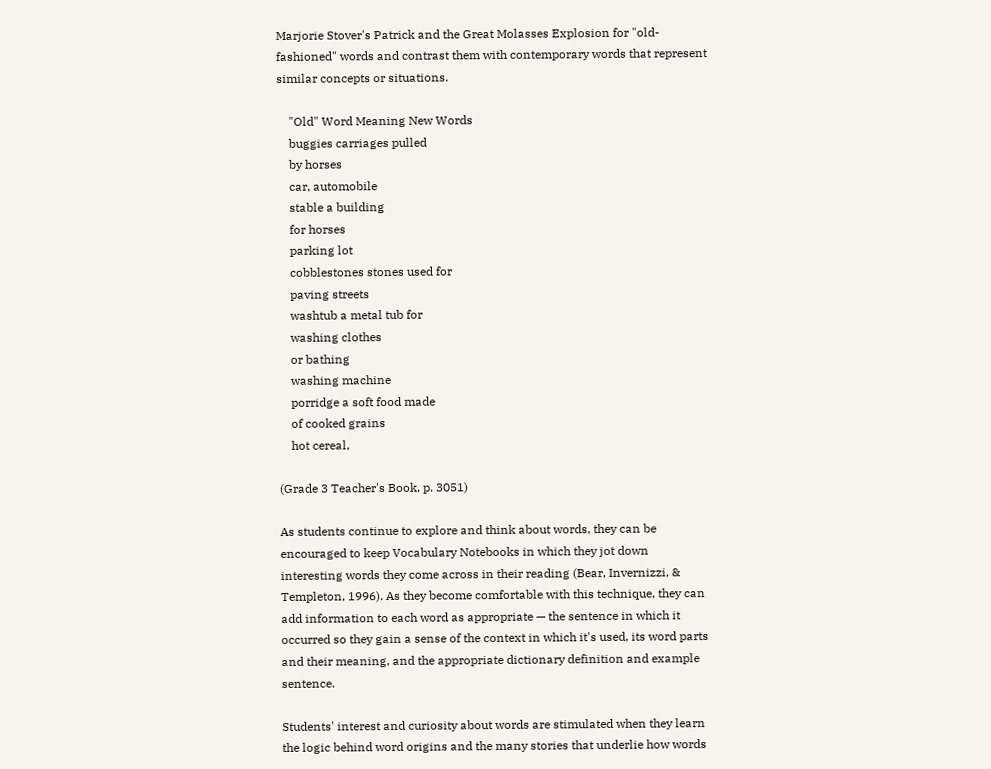Marjorie Stover's Patrick and the Great Molasses Explosion for "old-fashioned" words and contrast them with contemporary words that represent similar concepts or situations.

    "Old" Word Meaning New Words
    buggies carriages pulled
    by horses
    car, automobile
    stable a building
    for horses
    parking lot
    cobblestones stones used for
    paving streets
    washtub a metal tub for
    washing clothes
    or bathing
    washing machine
    porridge a soft food made
    of cooked grains
    hot cereal,

(Grade 3 Teacher's Book, p. 3051)

As students continue to explore and think about words, they can be encouraged to keep Vocabulary Notebooks in which they jot down interesting words they come across in their reading (Bear, Invernizzi, & Templeton, 1996). As they become comfortable with this technique, they can add information to each word as appropriate — the sentence in which it occurred so they gain a sense of the context in which it's used, its word parts and their meaning, and the appropriate dictionary definition and example sentence.

Students' interest and curiosity about words are stimulated when they learn the logic behind word origins and the many stories that underlie how words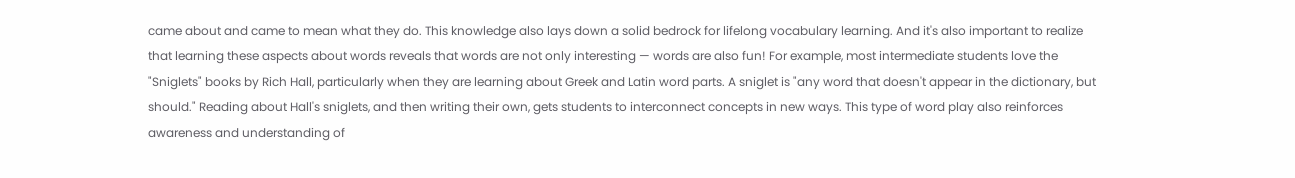came about and came to mean what they do. This knowledge also lays down a solid bedrock for lifelong vocabulary learning. And it's also important to realize that learning these aspects about words reveals that words are not only interesting — words are also fun! For example, most intermediate students love the "Sniglets" books by Rich Hall, particularly when they are learning about Greek and Latin word parts. A sniglet is "any word that doesn't appear in the dictionary, but should." Reading about Hall's sniglets, and then writing their own, gets students to interconnect concepts in new ways. This type of word play also reinforces awareness and understanding of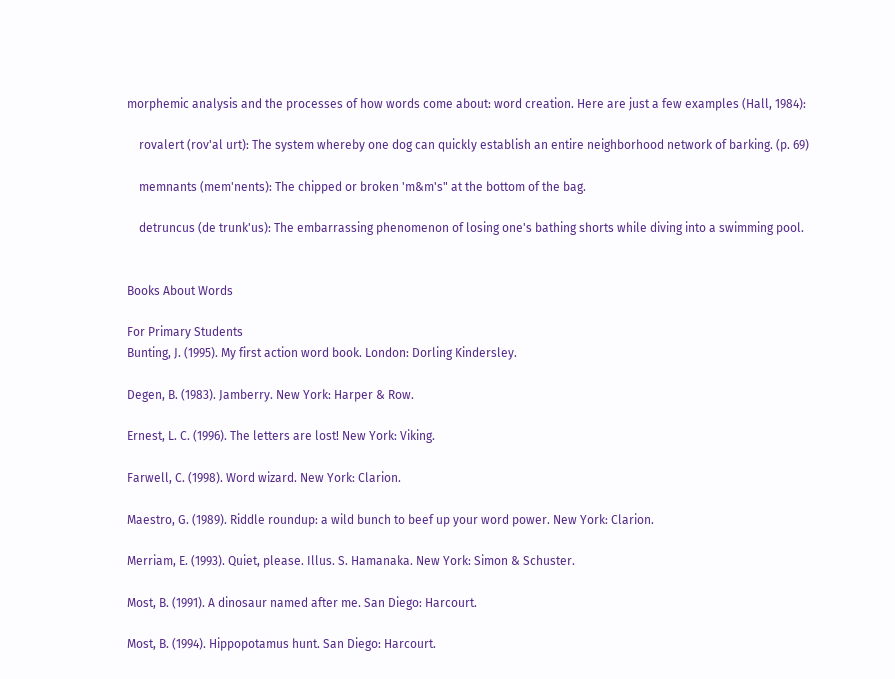morphemic analysis and the processes of how words come about: word creation. Here are just a few examples (Hall, 1984):

    rovalert (rov'al urt): The system whereby one dog can quickly establish an entire neighborhood network of barking. (p. 69)

    memnants (mem'nents): The chipped or broken 'm&m's" at the bottom of the bag.

    detruncus (de trunk'us): The embarrassing phenomenon of losing one's bathing shorts while diving into a swimming pool.


Books About Words

For Primary Students
Bunting, J. (1995). My first action word book. London: Dorling Kindersley.

Degen, B. (1983). Jamberry. New York: Harper & Row.

Ernest, L. C. (1996). The letters are lost! New York: Viking.

Farwell, C. (1998). Word wizard. New York: Clarion.

Maestro, G. (1989). Riddle roundup: a wild bunch to beef up your word power. New York: Clarion.

Merriam, E. (1993). Quiet, please. Illus. S. Hamanaka. New York: Simon & Schuster.

Most, B. (1991). A dinosaur named after me. San Diego: Harcourt.

Most, B. (1994). Hippopotamus hunt. San Diego: Harcourt.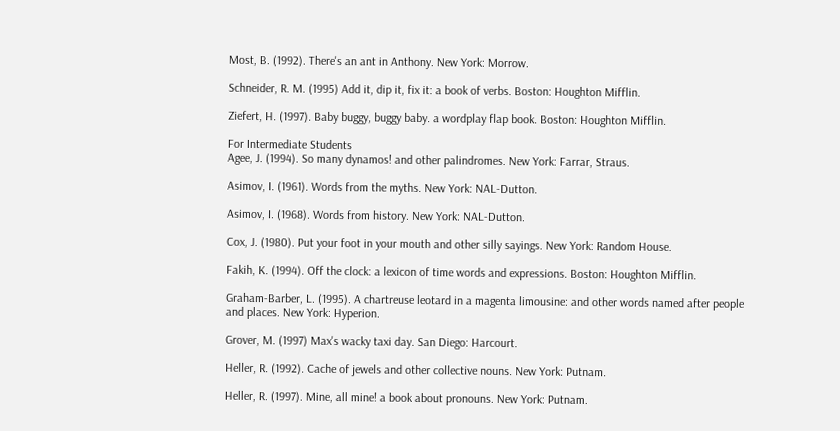Most, B. (1992). There's an ant in Anthony. New York: Morrow.

Schneider, R. M. (1995) Add it, dip it, fix it: a book of verbs. Boston: Houghton Mifflin.

Ziefert, H. (1997). Baby buggy, buggy baby. a wordplay flap book. Boston: Houghton Mifflin.

For Intermediate Students
Agee, J. (1994). So many dynamos! and other palindromes. New York: Farrar, Straus.

Asimov, I. (1961). Words from the myths. New York: NAL-Dutton.

Asimov, I. (1968). Words from history. New York: NAL-Dutton.

Cox, J. (1980). Put your foot in your mouth and other silly sayings. New York: Random House.

Fakih, K. (1994). Off the clock: a lexicon of time words and expressions. Boston: Houghton Mifflin.

Graham-Barber, L. (1995). A chartreuse leotard in a magenta limousine: and other words named after people and places. New York: Hyperion.

Grover, M. (1997) Max's wacky taxi day. San Diego: Harcourt.

Heller, R. (1992). Cache of jewels and other collective nouns. New York: Putnam.

Heller, R. (1997). Mine, all mine! a book about pronouns. New York: Putnam.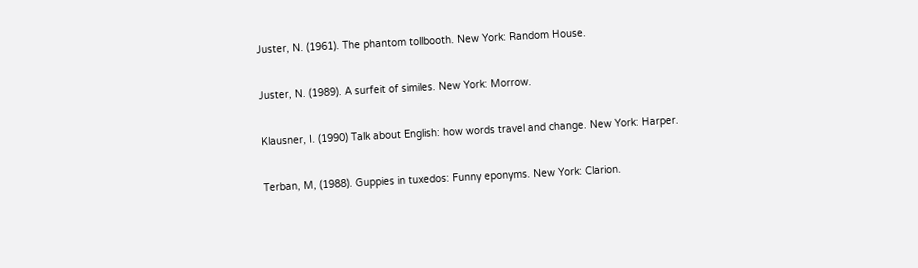Juster, N. (1961). The phantom tollbooth. New York: Random House.

Juster, N. (1989). A surfeit of similes. New York: Morrow.

Klausner, I. (1990) Talk about English: how words travel and change. New York: Harper.

Terban, M, (1988). Guppies in tuxedos: Funny eponyms. New York: Clarion.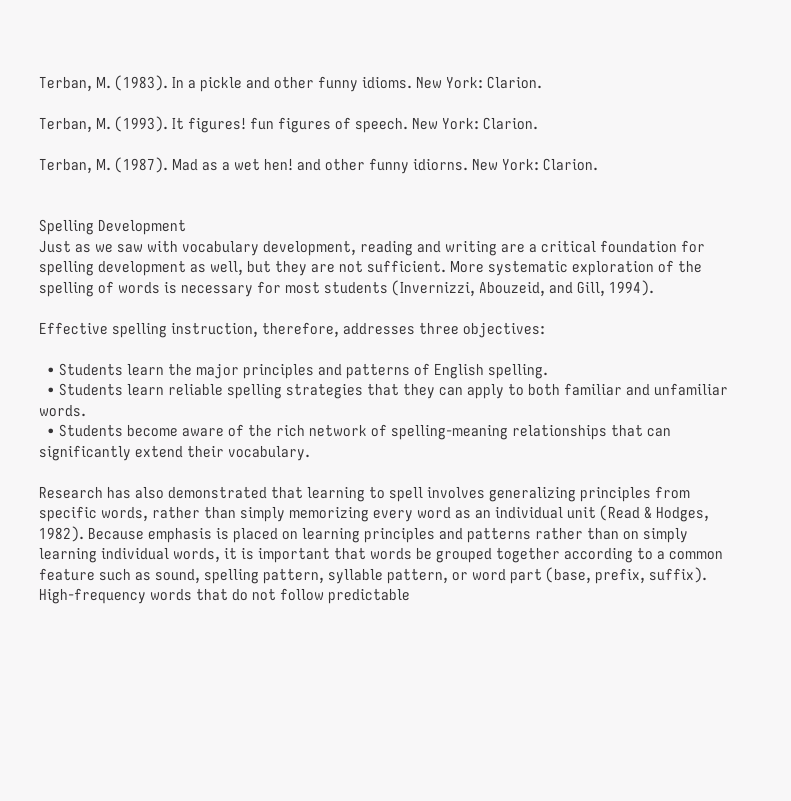Terban, M. (1983). In a pickle and other funny idioms. New York: Clarion.

Terban, M. (1993). It figures! fun figures of speech. New York: Clarion.

Terban, M. (1987). Mad as a wet hen! and other funny idiorns. New York: Clarion.


Spelling Development
Just as we saw with vocabulary development, reading and writing are a critical foundation for spelling development as well, but they are not sufficient. More systematic exploration of the spelling of words is necessary for most students (Invernizzi, Abouzeid, and Gill, 1994).

Effective spelling instruction, therefore, addresses three objectives:

  • Students learn the major principles and patterns of English spelling.
  • Students learn reliable spelling strategies that they can apply to both familiar and unfamiliar words.
  • Students become aware of the rich network of spelling-meaning relationships that can significantly extend their vocabulary.

Research has also demonstrated that learning to spell involves generalizing principles from specific words, rather than simply memorizing every word as an individual unit (Read & Hodges, 1982). Because emphasis is placed on learning principles and patterns rather than on simply learning individual words, it is important that words be grouped together according to a common feature such as sound, spelling pattern, syllable pattern, or word part (base, prefix, suffix). High-frequency words that do not follow predictable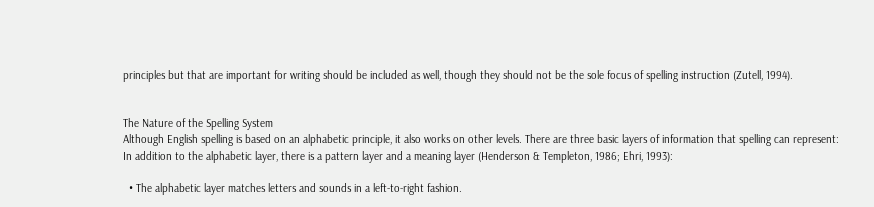principles but that are important for writing should be included as well, though they should not be the sole focus of spelling instruction (Zutell, 1994).


The Nature of the Spelling System
Although English spelling is based on an alphabetic principle, it also works on other levels. There are three basic layers of information that spelling can represent: In addition to the alphabetic layer, there is a pattern layer and a meaning layer (Henderson & Templeton, 1986; Ehri, 1993):

  • The alphabetic layer matches letters and sounds in a left-to-right fashion.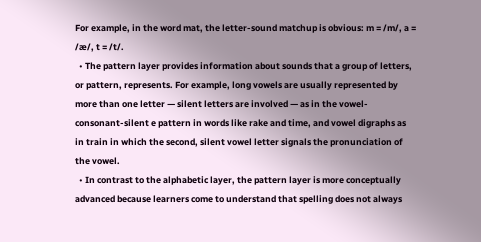For example, in the word mat, the letter-sound matchup is obvious: m = /m/, a = /æ/, t = /t/.
  • The pattern layer provides information about sounds that a group of letters, or pattern, represents. For example, long vowels are usually represented by more than one letter — silent letters are involved — as in the vowel-consonant-silent e pattern in words like rake and time, and vowel digraphs as in train in which the second, silent vowel letter signals the pronunciation of the vowel.
  • In contrast to the alphabetic layer, the pattern layer is more conceptually advanced because learners come to understand that spelling does not always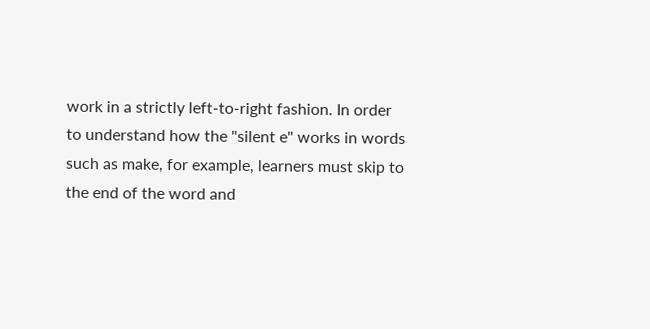work in a strictly left-to-right fashion. In order to understand how the "silent e" works in words such as make, for example, learners must skip to the end of the word and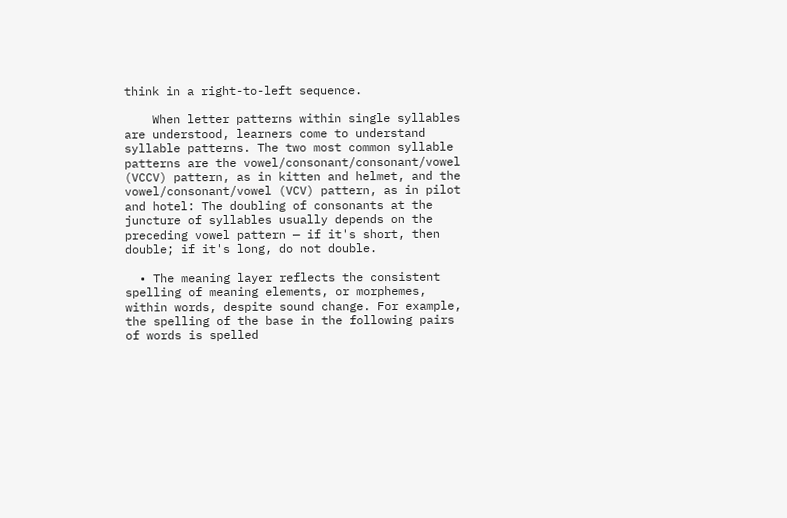think in a right-to-left sequence.

    When letter patterns within single syllables are understood, learners come to understand syllable patterns. The two most common syllable patterns are the vowel/consonant/consonant/vowel (VCCV) pattern, as in kitten and helmet, and the vowel/consonant/vowel (VCV) pattern, as in pilot and hotel: The doubling of consonants at the juncture of syllables usually depends on the preceding vowel pattern — if it's short, then double; if it's long, do not double.

  • The meaning layer reflects the consistent spelling of meaning elements, or morphemes, within words, despite sound change. For example, the spelling of the base in the following pairs of words is spelled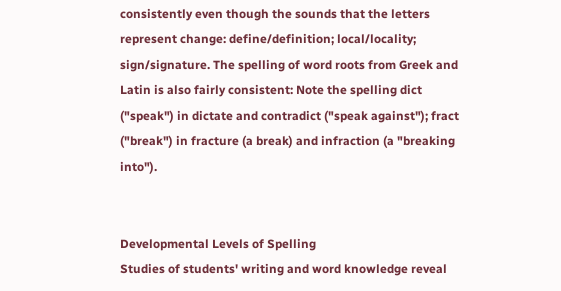consistently even though the sounds that the letters represent change: define/definition; local/locality; sign/signature. The spelling of word roots from Greek and Latin is also fairly consistent: Note the spelling dict ("speak") in dictate and contradict ("speak against"); fract ("break") in fracture (a break) and infraction (a "breaking into").


Developmental Levels of Spelling
Studies of students' writing and word knowledge reveal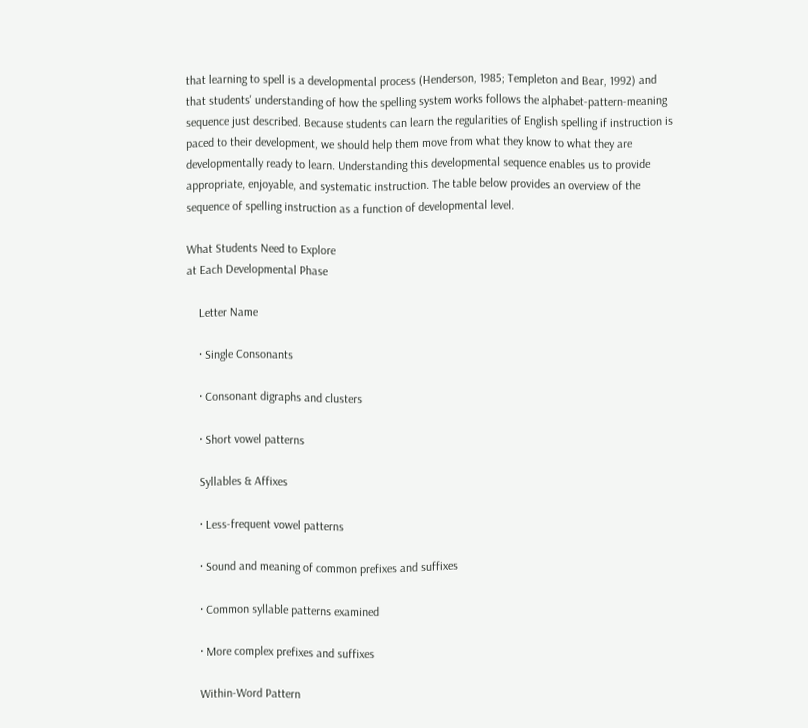that learning to spell is a developmental process (Henderson, 1985; Templeton and Bear, 1992) and that students' understanding of how the spelling system works follows the alphabet-pattern-meaning sequence just described. Because students can learn the regularities of English spelling if instruction is paced to their development, we should help them move from what they know to what they are developmentally ready to learn. Understanding this developmental sequence enables us to provide appropriate, enjoyable, and systematic instruction. The table below provides an overview of the sequence of spelling instruction as a function of developmental level.

What Students Need to Explore
at Each Developmental Phase

    Letter Name

    · Single Consonants

    · Consonant digraphs and clusters

    · Short vowel patterns

    Syllables & Affixes

    · Less-frequent vowel patterns

    · Sound and meaning of common prefixes and suffixes

    · Common syllable patterns examined

    · More complex prefixes and suffixes

    Within-Word Pattern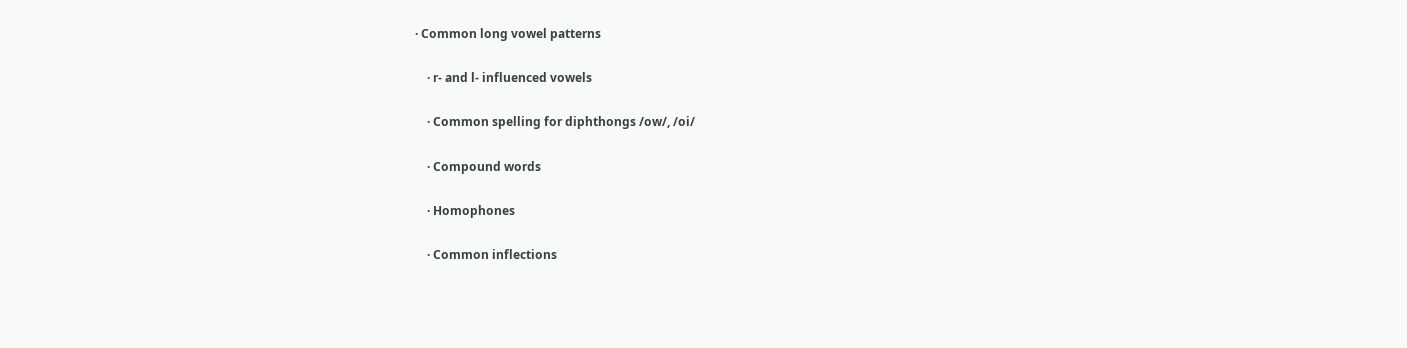· Common long vowel patterns

    · r- and l- influenced vowels

    · Common spelling for diphthongs /ow/, /oi/

    · Compound words

    · Homophones

    · Common inflections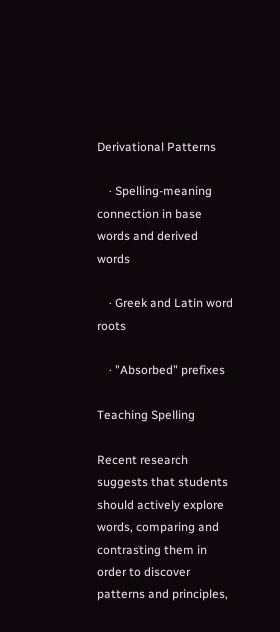Derivational Patterns

    · Spelling-meaning connection in base words and derived words

    · Greek and Latin word roots

    · "Absorbed" prefixes

Teaching Spelling

Recent research suggests that students should actively explore words, comparing and contrasting them in order to discover patterns and principles,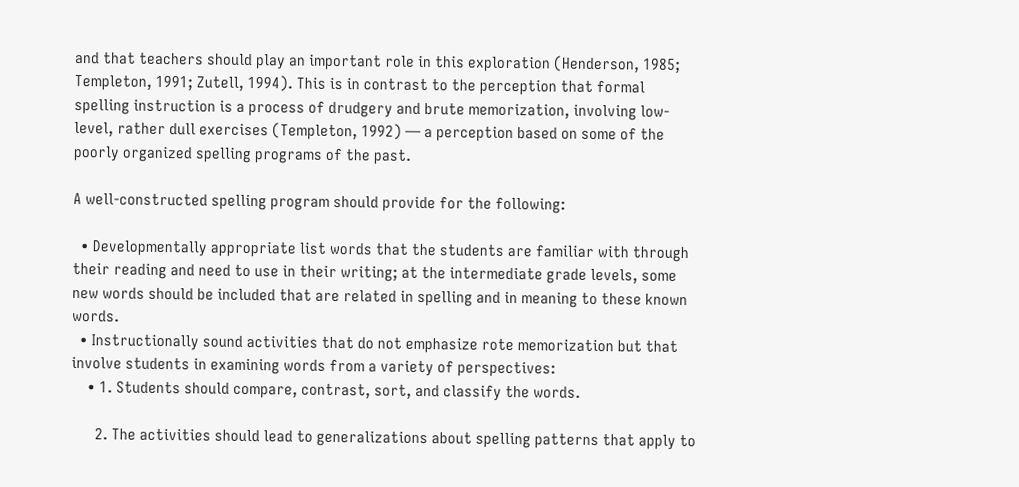and that teachers should play an important role in this exploration (Henderson, 1985; Templeton, 1991; Zutell, 1994). This is in contrast to the perception that formal spelling instruction is a process of drudgery and brute memorization, involving low-level, rather dull exercises (Templeton, 1992) — a perception based on some of the poorly organized spelling programs of the past.

A well-constructed spelling program should provide for the following:

  • Developmentally appropriate list words that the students are familiar with through their reading and need to use in their writing; at the intermediate grade levels, some new words should be included that are related in spelling and in meaning to these known words.
  • Instructionally sound activities that do not emphasize rote memorization but that involve students in examining words from a variety of perspectives:
    • 1. Students should compare, contrast, sort, and classify the words.

      2. The activities should lead to generalizations about spelling patterns that apply to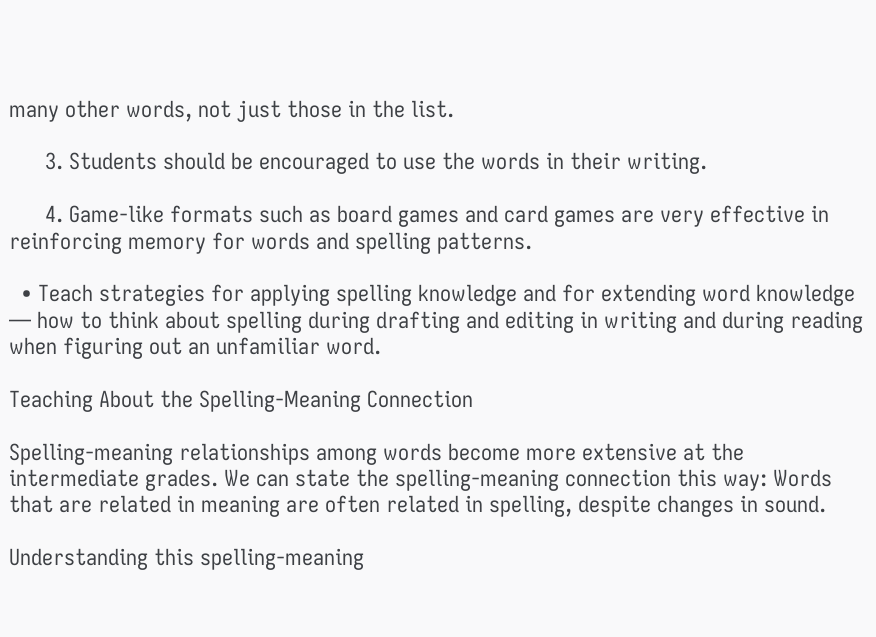many other words, not just those in the list.

      3. Students should be encouraged to use the words in their writing.

      4. Game-like formats such as board games and card games are very effective in reinforcing memory for words and spelling patterns.

  • Teach strategies for applying spelling knowledge and for extending word knowledge — how to think about spelling during drafting and editing in writing and during reading when figuring out an unfamiliar word.

Teaching About the Spelling-Meaning Connection

Spelling-meaning relationships among words become more extensive at the intermediate grades. We can state the spelling-meaning connection this way: Words that are related in meaning are often related in spelling, despite changes in sound.

Understanding this spelling-meaning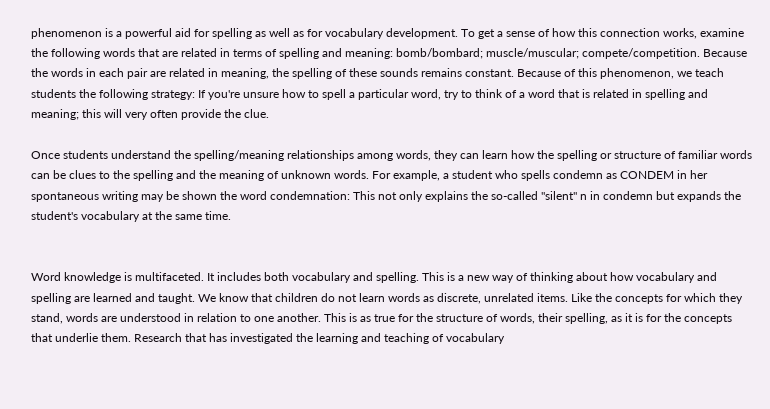phenomenon is a powerful aid for spelling as well as for vocabulary development. To get a sense of how this connection works, examine the following words that are related in terms of spelling and meaning: bomb/bombard; muscle/muscular; compete/competition. Because the words in each pair are related in meaning, the spelling of these sounds remains constant. Because of this phenomenon, we teach students the following strategy: If you're unsure how to spell a particular word, try to think of a word that is related in spelling and meaning; this will very often provide the clue.

Once students understand the spelling/meaning relationships among words, they can learn how the spelling or structure of familiar words can be clues to the spelling and the meaning of unknown words. For example, a student who spells condemn as CONDEM in her spontaneous writing may be shown the word condemnation: This not only explains the so-called "silent" n in condemn but expands the student's vocabulary at the same time.


Word knowledge is multifaceted. It includes both vocabulary and spelling. This is a new way of thinking about how vocabulary and spelling are learned and taught. We know that children do not learn words as discrete, unrelated items. Like the concepts for which they stand, words are understood in relation to one another. This is as true for the structure of words, their spelling, as it is for the concepts that underlie them. Research that has investigated the learning and teaching of vocabulary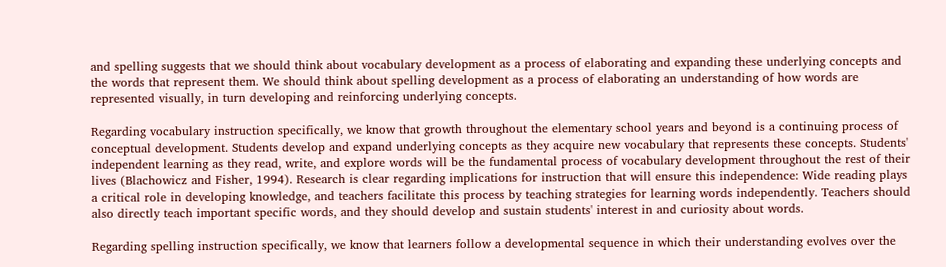and spelling suggests that we should think about vocabulary development as a process of elaborating and expanding these underlying concepts and the words that represent them. We should think about spelling development as a process of elaborating an understanding of how words are represented visually, in turn developing and reinforcing underlying concepts.

Regarding vocabulary instruction specifically, we know that growth throughout the elementary school years and beyond is a continuing process of conceptual development. Students develop and expand underlying concepts as they acquire new vocabulary that represents these concepts. Students' independent learning as they read, write, and explore words will be the fundamental process of vocabulary development throughout the rest of their lives (Blachowicz and Fisher, 1994). Research is clear regarding implications for instruction that will ensure this independence: Wide reading plays a critical role in developing knowledge, and teachers facilitate this process by teaching strategies for learning words independently. Teachers should also directly teach important specific words, and they should develop and sustain students' interest in and curiosity about words.

Regarding spelling instruction specifically, we know that learners follow a developmental sequence in which their understanding evolves over the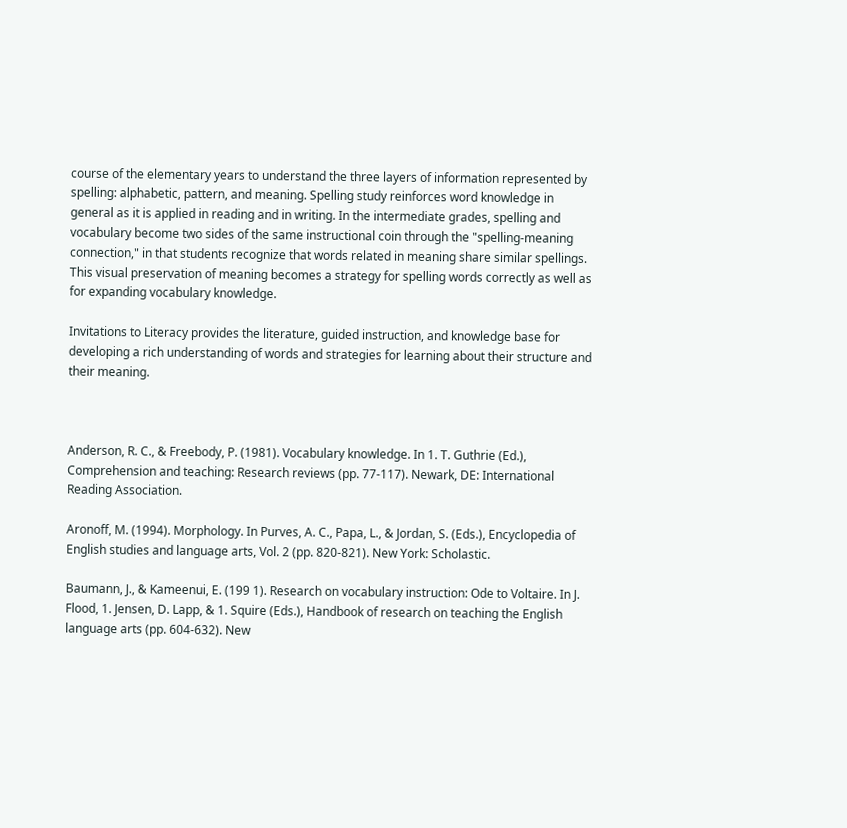course of the elementary years to understand the three layers of information represented by spelling: alphabetic, pattern, and meaning. Spelling study reinforces word knowledge in general as it is applied in reading and in writing. In the intermediate grades, spelling and vocabulary become two sides of the same instructional coin through the "spelling-meaning connection," in that students recognize that words related in meaning share similar spellings. This visual preservation of meaning becomes a strategy for spelling words correctly as well as for expanding vocabulary knowledge.

Invitations to Literacy provides the literature, guided instruction, and knowledge base for developing a rich understanding of words and strategies for learning about their structure and their meaning.



Anderson, R. C., & Freebody, P. (1981). Vocabulary knowledge. In 1. T. Guthrie (Ed.), Comprehension and teaching: Research reviews (pp. 77-117). Newark, DE: International Reading Association.

Aronoff, M. (1994). Morphology. In Purves, A. C., Papa, L., & Jordan, S. (Eds.), Encyclopedia of English studies and language arts, Vol. 2 (pp. 820-821). New York: Scholastic.

Baumann, J., & Kameenui, E. (199 1). Research on vocabulary instruction: Ode to Voltaire. In J. Flood, 1. Jensen, D. Lapp, & 1. Squire (Eds.), Handbook of research on teaching the English language arts (pp. 604-632). New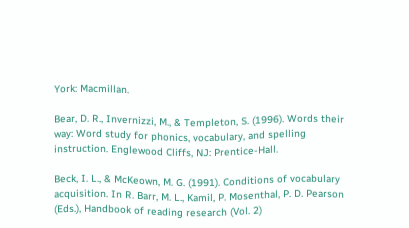York: Macmillan.

Bear, D. R., Invernizzi, M., & Templeton, S. (1996). Words their way: Word study for phonics, vocabulary, and spelling instruction. Englewood Cliffs, NJ: Prentice-Hall.

Beck, I. L., & McKeown, M. G. (1991). Conditions of vocabulary acquisition. In R. Barr, M. L., Kamil, P. Mosenthal, P. D. Pearson (Eds.), Handbook of reading research (Vol. 2)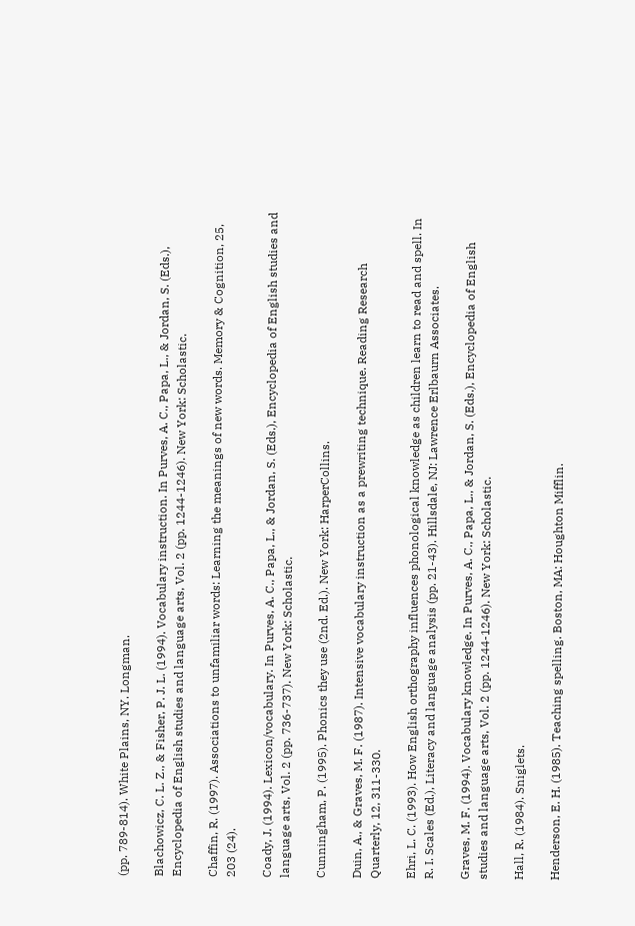(pp. 789-814). White Plains, NY. Longman.

Blachowicz, C. L. Z., & Fisher, P. J. L. (1994). Vocabulary instruction. In Purves, A. C., Papa, L., & Jordan, S. (Eds.), Encyclopedia of English studies and language arts, Vol. 2 (pp. 1244-1246). New York: Scholastic.

Chaffin, R. (1997). Associations to unfamiliar words: Learning the meanings of new words. Memory & Cognition, 25, 203 (24).

Coady, J. (1994). Lexicon/vocabulary. In Purves, A. C., Papa, L., & Jordan, S. (Eds.), Encyclopedia of English studies and language arts, Vol. 2 (pp. 736-737). New York: Scholastic.

Cunningham, P. (1995). Phonics they use (2nd. Ed.). New York: HarperCollins.

Duin, A., & Graves, M. F. (1987). Intensive vocabulary instruction as a prewriting technique. Reading Research Quarterly, 12, 311-330.

Ehri, L. C. (1993). How English orthography influences phonological knowledge as children learn to read and spell. In R. I. Scales (Ed.), Literacy and language analysis (pp. 21-43). Hillsdale, NJ: Lawrence Erlbaurn Associates.

Graves, M. F. (1994). Vocabulary knowledge. In Purves, A. C., Papa, L., & Jordan, S. (Eds.), Encyclopedia of English studies and language arts, Vol. 2 (pp. 1244-1246). New York: Scholastic.

Hall, R. (1984). Sniglets.

Henderson, E. H. (1985). Teaching spelling. Boston, MA: Houghton Mifflin.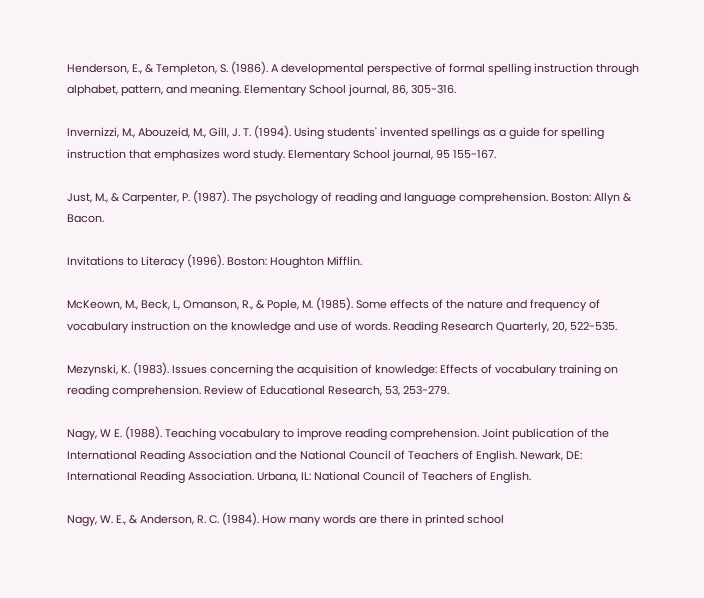Henderson, E., & Templeton, S. (1986). A developmental perspective of formal spelling instruction through alphabet, pattern, and meaning. Elementary School journal, 86, 305-316.

Invernizzi, M., Abouzeid, M., Gill, J. T. (1994). Using students' invented spellings as a guide for spelling instruction that emphasizes word study. Elementary School journal, 95 155-167.

Just, M., & Carpenter, P. (1987). The psychology of reading and language comprehension. Boston: Allyn & Bacon.

Invitations to Literacy (1996). Boston: Houghton Mifflin.

McKeown, M., Beck, L, Omanson, R., & Pople, M. (1985). Some effects of the nature and frequency of vocabulary instruction on the knowledge and use of words. Reading Research Quarterly, 20, 522-535.

Mezynski, K. (1983). Issues concerning the acquisition of knowledge: Effects of vocabulary training on reading comprehension. Review of Educational Research, 53, 253-279.

Nagy, W E. (1988). Teaching vocabulary to improve reading comprehension. Joint publication of the International Reading Association and the National Council of Teachers of English. Newark, DE: International Reading Association. Urbana, IL: National Council of Teachers of English.

Nagy, W. E., & Anderson, R. C. (1984). How many words are there in printed school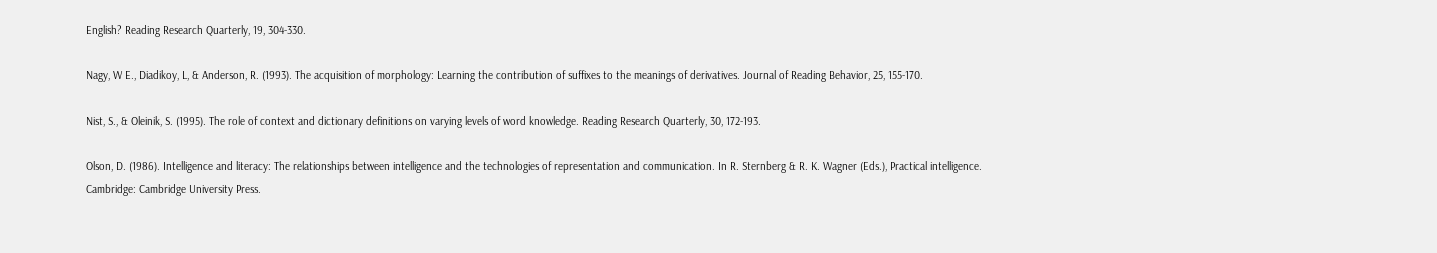English? Reading Research Quarterly, 19, 304-330.

Nagy, W E., Diadikoy, L, & Anderson, R. (1993). The acquisition of morphology: Learning the contribution of suffixes to the meanings of derivatives. Journal of Reading Behavior, 25, 155-170.

Nist, S., & Oleinik, S. (1995). The role of context and dictionary definitions on varying levels of word knowledge. Reading Research Quarterly, 30, 172-193.

Olson, D. (1986). Intelligence and literacy: The relationships between intelligence and the technologies of representation and communication. In R. Sternberg & R. K. Wagner (Eds.), Practical intelligence. Cambridge: Cambridge University Press.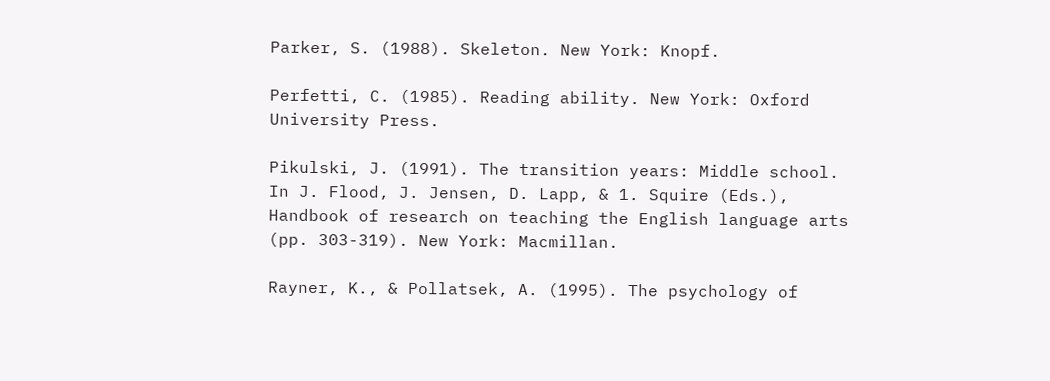Parker, S. (1988). Skeleton. New York: Knopf.

Perfetti, C. (1985). Reading ability. New York: Oxford University Press.

Pikulski, J. (1991). The transition years: Middle school. In J. Flood, J. Jensen, D. Lapp, & 1. Squire (Eds.), Handbook of research on teaching the English language arts (pp. 303-319). New York: Macmillan.

Rayner, K., & Pollatsek, A. (1995). The psychology of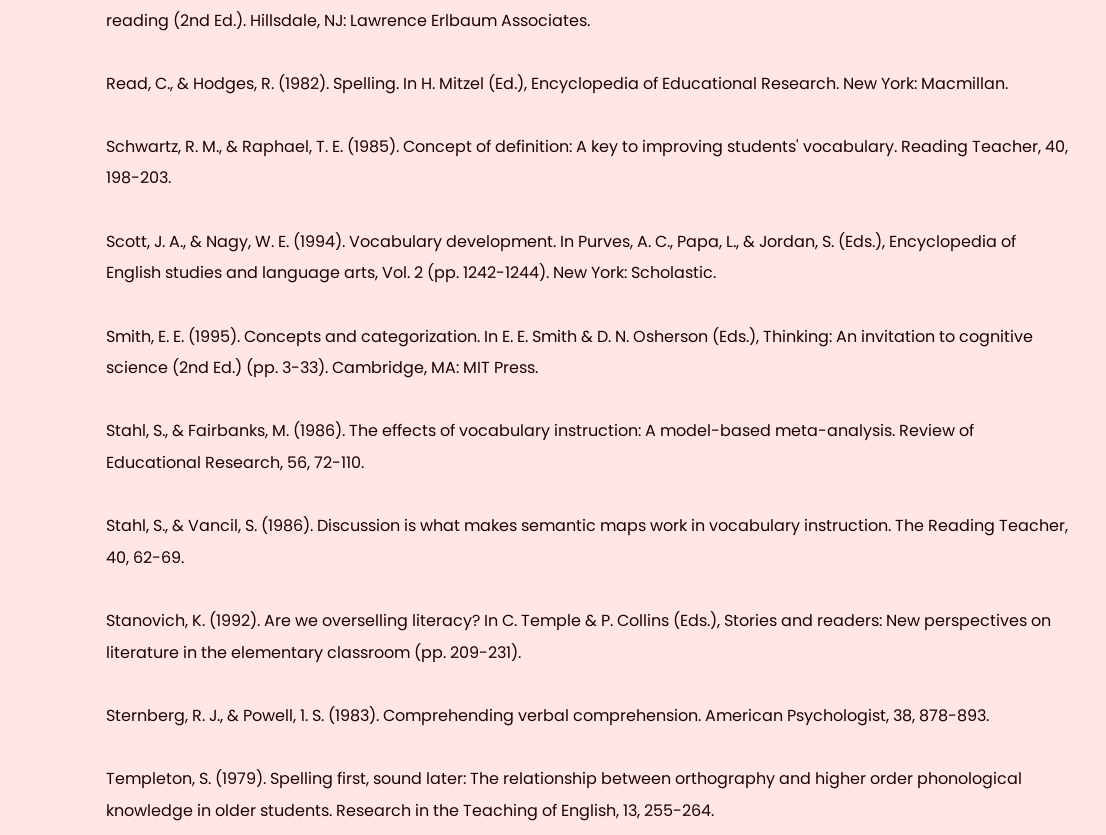reading (2nd Ed.). Hillsdale, NJ: Lawrence Erlbaum Associates.

Read, C., & Hodges, R. (1982). Spelling. In H. Mitzel (Ed.), Encyclopedia of Educational Research. New York: Macmillan.

Schwartz, R. M., & Raphael, T. E. (1985). Concept of definition: A key to improving students' vocabulary. Reading Teacher, 40, 198-203.

Scott, J. A., & Nagy, W. E. (1994). Vocabulary development. In Purves, A. C., Papa, L., & Jordan, S. (Eds.), Encyclopedia of English studies and language arts, Vol. 2 (pp. 1242-1244). New York: Scholastic.

Smith, E. E. (1995). Concepts and categorization. In E. E. Smith & D. N. Osherson (Eds.), Thinking: An invitation to cognitive science (2nd Ed.) (pp. 3-33). Cambridge, MA: MIT Press.

Stahl, S., & Fairbanks, M. (1986). The effects of vocabulary instruction: A model-based meta-analysis. Review of Educational Research, 56, 72-110.

Stahl, S., & Vancil, S. (1986). Discussion is what makes semantic maps work in vocabulary instruction. The Reading Teacher, 40, 62-69.

Stanovich, K. (1992). Are we overselling literacy? In C. Temple & P. Collins (Eds.), Stories and readers: New perspectives on literature in the elementary classroom (pp. 209-231).

Sternberg, R. J., & Powell, 1. S. (1983). Comprehending verbal comprehension. American Psychologist, 38, 878-893.

Templeton, S. (1979). Spelling first, sound later: The relationship between orthography and higher order phonological knowledge in older students. Research in the Teaching of English, 13, 255-264.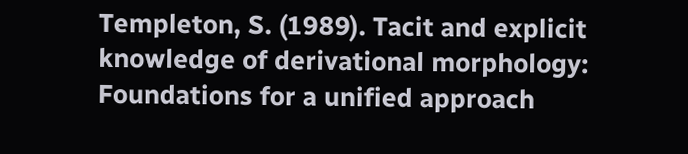Templeton, S. (1989). Tacit and explicit knowledge of derivational morphology: Foundations for a unified approach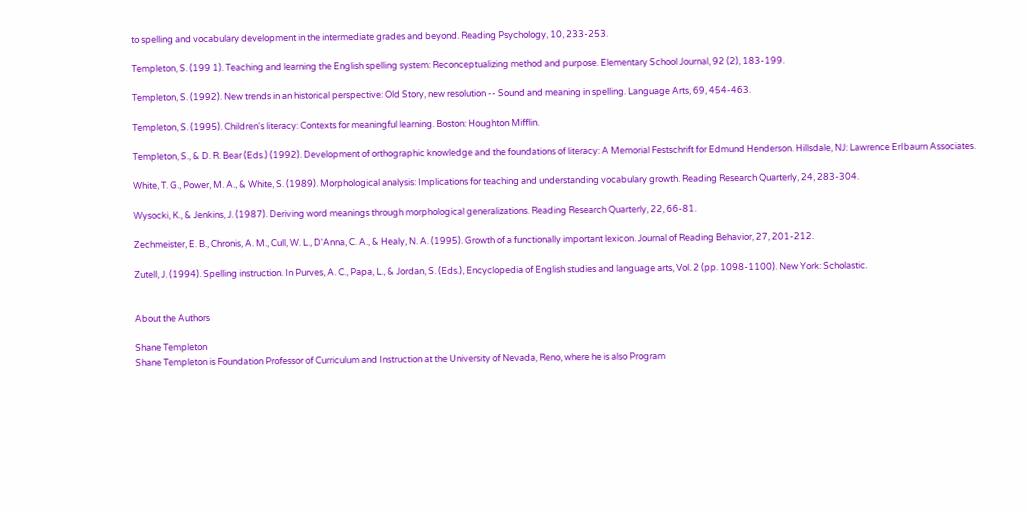to spelling and vocabulary development in the intermediate grades and beyond. Reading Psychology, 10, 233-253.

Templeton, S. (199 1). Teaching and learning the English spelling system: Reconceptualizing method and purpose. Elementary School Journal, 92 (2), 183-199.

Templeton, S. (1992). New trends in an historical perspective: Old Story, new resolution -- Sound and meaning in spelling. Language Arts, 69, 454-463.

Templeton, S. (1995). Children's literacy: Contexts for meaningful learning. Boston: Houghton Mifflin.

Templeton, S., & D. R. Bear (Eds.) (1992). Development of orthographic knowledge and the foundations of literacy: A Memorial Festschrift for Edmund Henderson. Hillsdale, NJ: Lawrence ErIbaurn Associates.

White, T. G., Power, M. A., & White, S. (1989). Morphological analysis: Implications for teaching and understanding vocabulary growth. Reading Research Quarterly, 24, 283-304.

Wysocki, K., & Jenkins, J. (1987). Deriving word meanings through morphological generalizations. Reading Research Quarterly, 22, 66-81.

Zechmeister, E. B., Chronis, A. M., Cull, W. L., D'Anna, C. A., & Healy, N. A. (1995). Growth of a functionally important lexicon. Journal of Reading Behavior, 27, 201-212.

Zutell, J. (1994). Spelling instruction. In Purves, A. C., Papa, L., & Jordan, S. (Eds.), Encyclopedia of English studies and language arts, Vol. 2 (pp. 1098-1100). New York: Scholastic.


About the Authors

Shane Templeton
Shane Templeton is Foundation Professor of Curriculum and Instruction at the University of Nevada, Reno, where he is also Program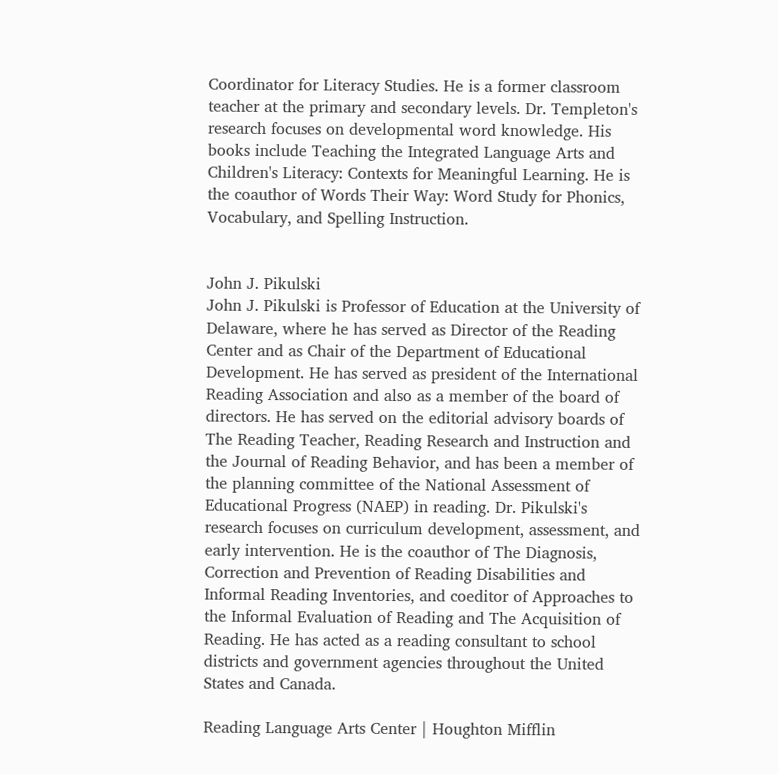Coordinator for Literacy Studies. He is a former classroom teacher at the primary and secondary levels. Dr. Templeton's research focuses on developmental word knowledge. His books include Teaching the Integrated Language Arts and Children's Literacy: Contexts for Meaningful Learning. He is the coauthor of Words Their Way: Word Study for Phonics, Vocabulary, and Spelling Instruction.


John J. Pikulski
John J. Pikulski is Professor of Education at the University of Delaware, where he has served as Director of the Reading Center and as Chair of the Department of Educational Development. He has served as president of the International Reading Association and also as a member of the board of directors. He has served on the editorial advisory boards of The Reading Teacher, Reading Research and Instruction and the Journal of Reading Behavior, and has been a member of the planning committee of the National Assessment of Educational Progress (NAEP) in reading. Dr. Pikulski's research focuses on curriculum development, assessment, and early intervention. He is the coauthor of The Diagnosis, Correction and Prevention of Reading Disabilities and Informal Reading Inventories, and coeditor of Approaches to the Informal Evaluation of Reading and The Acquisition of Reading. He has acted as a reading consultant to school districts and government agencies throughout the United States and Canada.

Reading Language Arts Center | Houghton Mifflin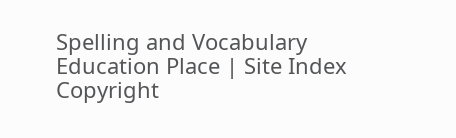Spelling and Vocabulary
Education Place | Site Index
Copyright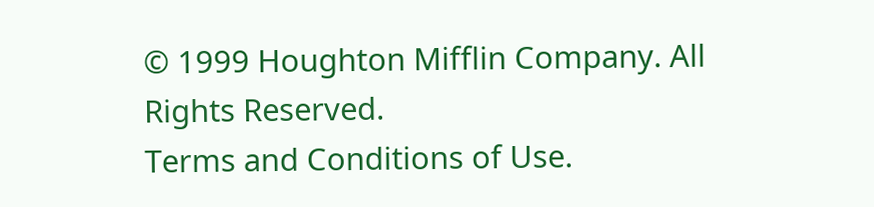© 1999 Houghton Mifflin Company. All Rights Reserved.
Terms and Conditions of Use.